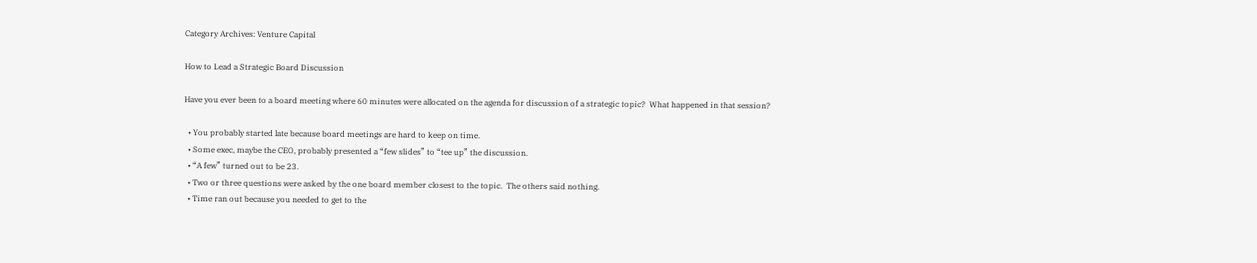Category Archives: Venture Capital

How to Lead a Strategic Board Discussion

Have you ever been to a board meeting where 60 minutes were allocated on the agenda for discussion of a strategic topic?  What happened in that session?

  • You probably started late because board meetings are hard to keep on time.
  • Some exec, maybe the CEO, probably presented a “few slides” to “tee up” the discussion.
  • “A few” turned out to be 23.
  • Two or three questions were asked by the one board member closest to the topic.  The others said nothing.
  • Time ran out because you needed to get to the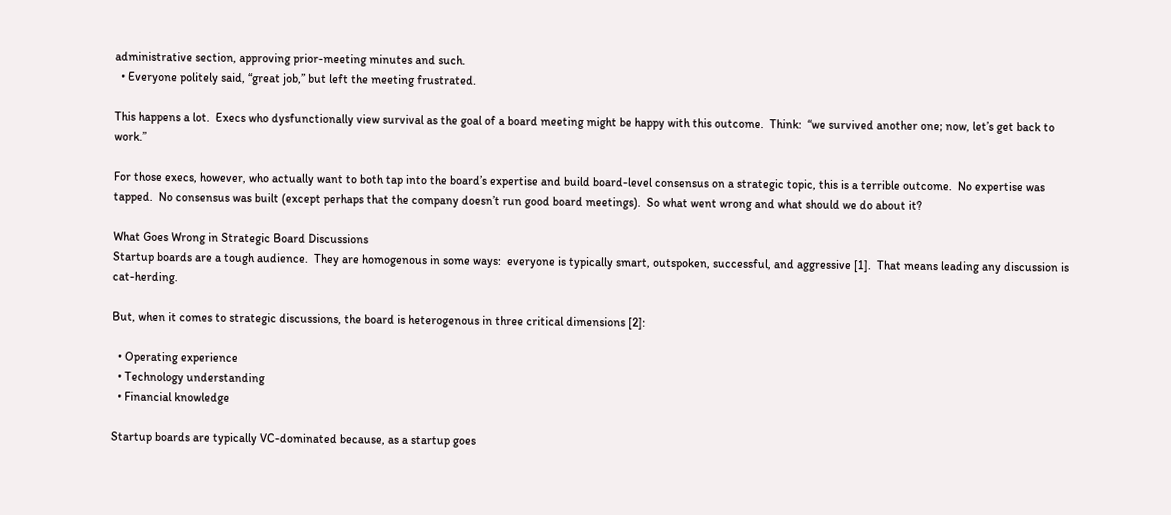administrative section, approving prior-meeting minutes and such.
  • Everyone politely said, “great job,” but left the meeting frustrated.

This happens a lot.  Execs who dysfunctionally view survival as the goal of a board meeting might be happy with this outcome.  Think:  “we survived another one; now, let’s get back to work.”

For those execs, however, who actually want to both tap into the board’s expertise and build board-level consensus on a strategic topic, this is a terrible outcome.  No expertise was tapped.  No consensus was built (except perhaps that the company doesn’t run good board meetings).  So what went wrong and what should we do about it?

What Goes Wrong in Strategic Board Discussions
Startup boards are a tough audience.  They are homogenous in some ways:  everyone is typically smart, outspoken, successful, and aggressive [1].  That means leading any discussion is cat-herding.

But, when it comes to strategic discussions, the board is heterogenous in three critical dimensions [2]:

  • Operating experience
  • Technology understanding
  • Financial knowledge

Startup boards are typically VC-dominated because, as a startup goes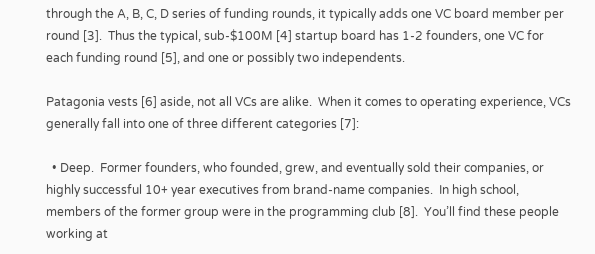through the A, B, C, D series of funding rounds, it typically adds one VC board member per round [3].  Thus the typical, sub-$100M [4] startup board has 1-2 founders, one VC for each funding round [5], and one or possibly two independents.

Patagonia vests [6] aside, not all VCs are alike.  When it comes to operating experience, VCs generally fall into one of three different categories [7]:

  • Deep.  Former founders, who founded, grew, and eventually sold their companies, or highly successful 10+ year executives from brand-name companies.  In high school, members of the former group were in the programming club [8].  You’ll find these people working at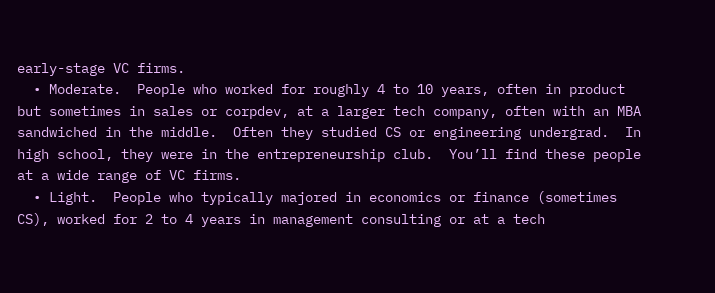early-stage VC firms.
  • Moderate.  People who worked for roughly 4 to 10 years, often in product but sometimes in sales or corpdev, at a larger tech company, often with an MBA sandwiched in the middle.  Often they studied CS or engineering undergrad.  In high school, they were in the entrepreneurship club.  You’ll find these people at a wide range of VC firms.
  • Light.  People who typically majored in economics or finance (sometimes CS), worked for 2 to 4 years in management consulting or at a tech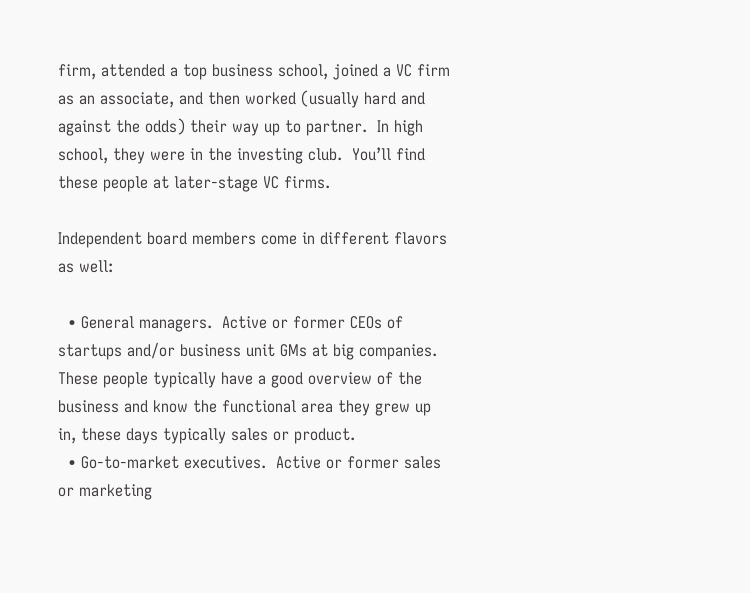firm, attended a top business school, joined a VC firm as an associate, and then worked (usually hard and against the odds) their way up to partner.  In high school, they were in the investing club.  You’ll find these people at later-stage VC firms.

Independent board members come in different flavors as well:

  • General managers.  Active or former CEOs of startups and/or business unit GMs at big companies.  These people typically have a good overview of the business and know the functional area they grew up in, these days typically sales or product.
  • Go-to-market executives.  Active or former sales or marketing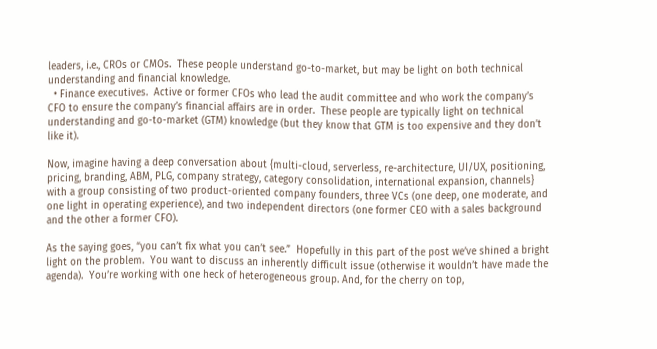leaders, i.e., CROs or CMOs.  These people understand go-to-market, but may be light on both technical understanding and financial knowledge.
  • Finance executives.  Active or former CFOs who lead the audit committee and who work the company’s CFO to ensure the company’s financial affairs are in order.  These people are typically light on technical understanding and go-to-market (GTM) knowledge (but they know that GTM is too expensive and they don’t like it).

Now, imagine having a deep conversation about {multi-cloud, serverless, re-architecture, UI/UX, positioning, pricing, branding, ABM, PLG, company strategy, category consolidation, international expansion, channels} with a group consisting of two product-oriented company founders, three VCs (one deep, one moderate, and one light in operating experience), and two independent directors (one former CEO with a sales background and the other a former CFO).

As the saying goes, “you can’t fix what you can’t see.”  Hopefully in this part of the post we’ve shined a bright light on the problem.  You want to discuss an inherently difficult issue (otherwise it wouldn’t have made the agenda).  You’re working with one heck of heterogeneous group. And, for the cherry on top,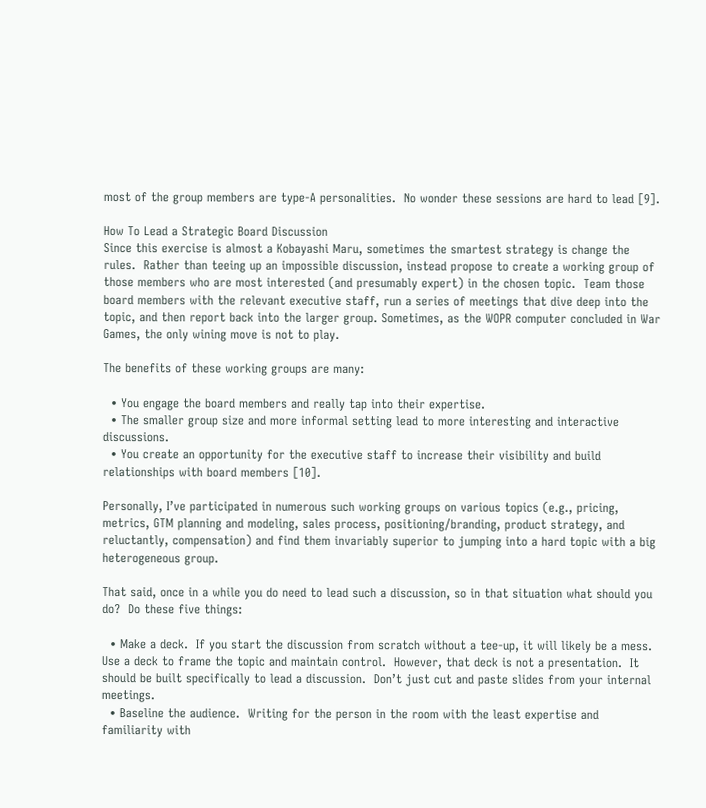most of the group members are type-A personalities.  No wonder these sessions are hard to lead [9].

How To Lead a Strategic Board Discussion
Since this exercise is almost a Kobayashi Maru, sometimes the smartest strategy is change the rules.  Rather than teeing up an impossible discussion, instead propose to create a working group of those members who are most interested (and presumably expert) in the chosen topic.  Team those board members with the relevant executive staff, run a series of meetings that dive deep into the topic, and then report back into the larger group. Sometimes, as the WOPR computer concluded in War Games, the only wining move is not to play.

The benefits of these working groups are many:

  • You engage the board members and really tap into their expertise.
  • The smaller group size and more informal setting lead to more interesting and interactive discussions.
  • You create an opportunity for the executive staff to increase their visibility and build relationships with board members [10].

Personally, I’ve participated in numerous such working groups on various topics (e.g., pricing, metrics, GTM planning and modeling, sales process, positioning/branding, product strategy, and reluctantly, compensation) and find them invariably superior to jumping into a hard topic with a big heterogeneous group.

That said, once in a while you do need to lead such a discussion, so in that situation what should you do?  Do these five things:

  • Make a deck.  If you start the discussion from scratch without a tee-up, it will likely be a mess.  Use a deck to frame the topic and maintain control.  However, that deck is not a presentation.  It should be built specifically to lead a discussion.  Don’t just cut and paste slides from your internal meetings.
  • Baseline the audience.  Writing for the person in the room with the least expertise and familiarity with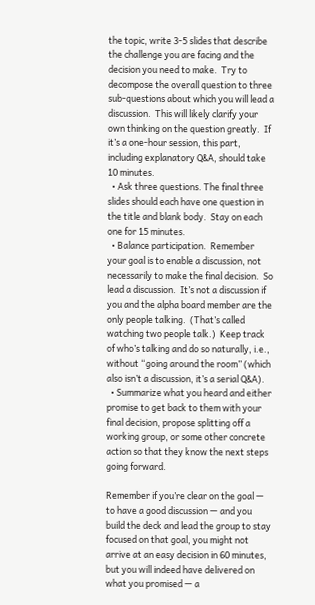the topic, write 3-5 slides that describe the challenge you are facing and the decision you need to make.  Try to decompose the overall question to three sub-questions about which you will lead a discussion.  This will likely clarify your own thinking on the question greatly.  If it’s a one-hour session, this part, including explanatory Q&A, should take 10 minutes.
  • Ask three questions. The final three slides should each have one question in the title and blank body.  Stay on each one for 15 minutes.
  • Balance participation.  Remember your goal is to enable a discussion, not necessarily to make the final decision.  So lead a discussion.  It’s not a discussion if you and the alpha board member are the only people talking.  (That’s called watching two people talk.)  Keep track of who’s talking and do so naturally, i.e., without “going around the room” (which also isn’t a discussion, it’s a serial Q&A).
  • Summarize what you heard and either promise to get back to them with your final decision, propose splitting off a working group, or some other concrete action so that they know the next steps going forward.

Remember if you’re clear on the goal — to have a good discussion — and you build the deck and lead the group to stay focused on that goal, you might not arrive at an easy decision in 60 minutes, but you will indeed have delivered on what you promised — a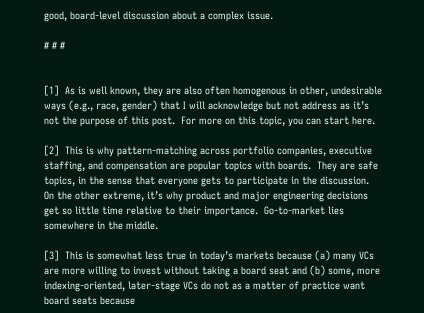good, board-level discussion about a complex issue.

# # #


[1]  As is well known, they are also often homogenous in other, undesirable ways (e.g., race, gender) that I will acknowledge but not address as it’s not the purpose of this post.  For more on this topic, you can start here.

[2]  This is why pattern-matching across portfolio companies, executive staffing, and compensation are popular topics with boards.  They are safe topics, in the sense that everyone gets to participate in the discussion.  On the other extreme, it’s why product and major engineering decisions get so little time relative to their importance.  Go-to-market lies somewhere in the middle.

[3]  This is somewhat less true in today’s markets because (a) many VCs are more willing to invest without taking a board seat and (b) some, more indexing-oriented, later-stage VCs do not as a matter of practice want board seats because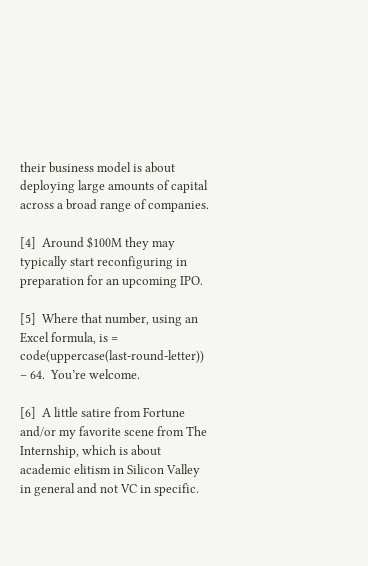their business model is about deploying large amounts of capital across a broad range of companies.

[4]  Around $100M they may typically start reconfiguring in preparation for an upcoming IPO.

[5]  Where that number, using an Excel formula, is = code(uppercase(last-round-letter)) – 64.  You’re welcome.

[6]  A little satire from Fortune and/or my favorite scene from The Internship, which is about academic elitism in Silicon Valley in general and not VC in specific.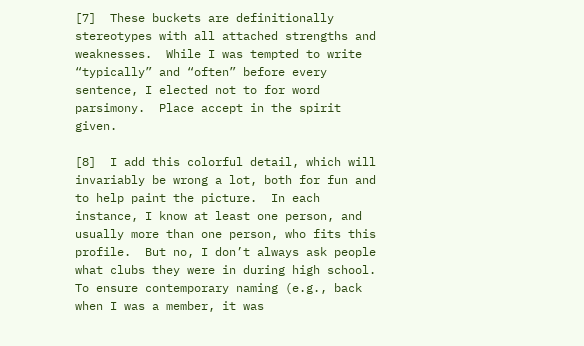[7]  These buckets are definitionally stereotypes with all attached strengths and weaknesses.  While I was tempted to write “typically” and “often” before every sentence, I elected not to for word parsimony.  Place accept in the spirit given.

[8]  I add this colorful detail, which will invariably be wrong a lot, both for fun and to help paint the picture.  In each instance, I know at least one person, and usually more than one person, who fits this profile.  But no, I don’t always ask people what clubs they were in during high school.  To ensure contemporary naming (e.g., back when I was a member, it was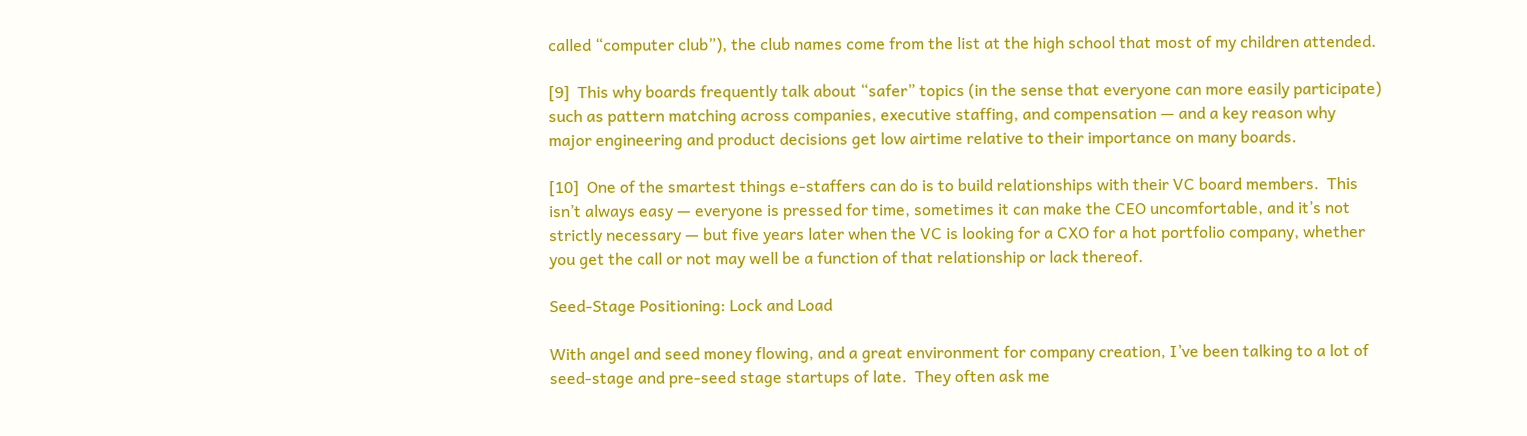called “computer club”), the club names come from the list at the high school that most of my children attended.

[9]  This why boards frequently talk about “safer” topics (in the sense that everyone can more easily participate) such as pattern matching across companies, executive staffing, and compensation — and a key reason why major engineering and product decisions get low airtime relative to their importance on many boards.

[10]  One of the smartest things e-staffers can do is to build relationships with their VC board members.  This isn’t always easy — everyone is pressed for time, sometimes it can make the CEO uncomfortable, and it’s not strictly necessary — but five years later when the VC is looking for a CXO for a hot portfolio company, whether you get the call or not may well be a function of that relationship or lack thereof.

Seed-Stage Positioning: Lock and Load

With angel and seed money flowing, and a great environment for company creation, I’ve been talking to a lot of seed-stage and pre-seed stage startups of late.  They often ask me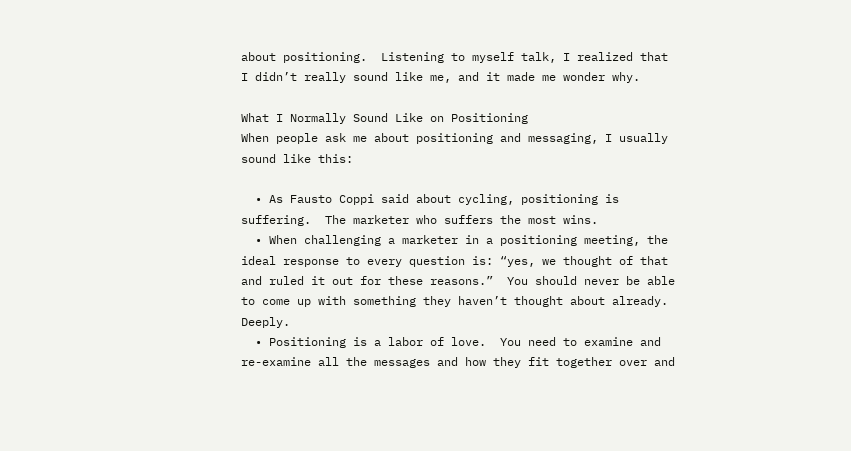about positioning.  Listening to myself talk, I realized that I didn’t really sound like me, and it made me wonder why.

What I Normally Sound Like on Positioning
When people ask me about positioning and messaging, I usually sound like this:

  • As Fausto Coppi said about cycling, positioning is suffering.  The marketer who suffers the most wins.
  • When challenging a marketer in a positioning meeting, the ideal response to every question is: “yes, we thought of that and ruled it out for these reasons.”  You should never be able to come up with something they haven’t thought about already.  Deeply.
  • Positioning is a labor of love.  You need to examine and re-examine all the messages and how they fit together over and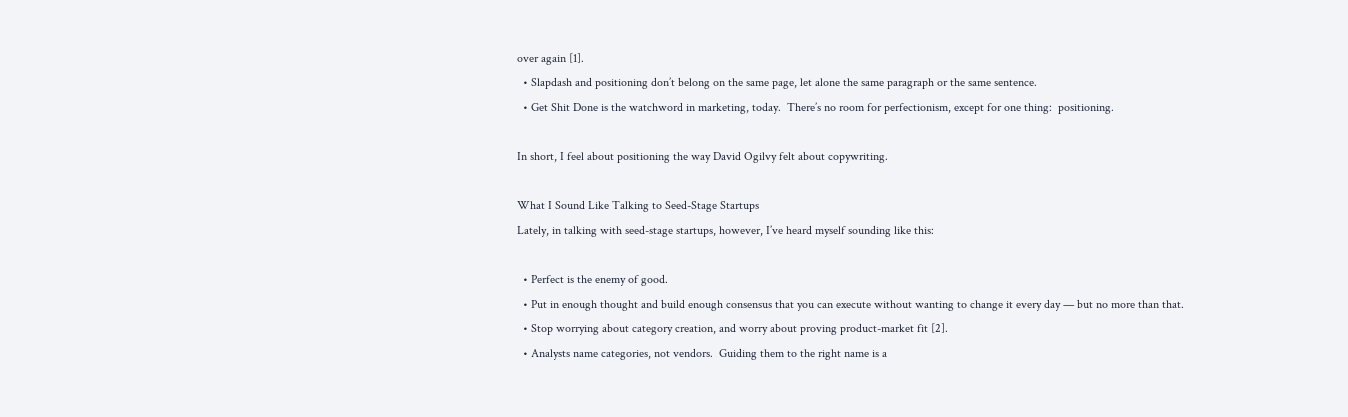over again [1].
  • Slapdash and positioning don’t belong on the same page, let alone the same paragraph or the same sentence.
  • Get Shit Done is the watchword in marketing, today.  There’s no room for perfectionism, except for one thing:  positioning.

In short, I feel about positioning the way David Ogilvy felt about copywriting.

What I Sound Like Talking to Seed-Stage Startups
Lately, in talking with seed-stage startups, however, I’ve heard myself sounding like this:

  • Perfect is the enemy of good.
  • Put in enough thought and build enough consensus that you can execute without wanting to change it every day — but no more than that.
  • Stop worrying about category creation, and worry about proving product-market fit [2].
  • Analysts name categories, not vendors.  Guiding them to the right name is a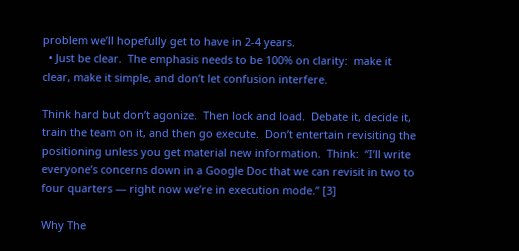problem we’ll hopefully get to have in 2-4 years.
  • Just be clear.  The emphasis needs to be 100% on clarity:  make it clear, make it simple, and don’t let confusion interfere.

Think hard but don’t agonize.  Then lock and load.  Debate it, decide it, train the team on it, and then go execute.  Don’t entertain revisiting the positioning unless you get material new information.  Think:  “I’ll write everyone’s concerns down in a Google Doc that we can revisit in two to four quarters — right now we’re in execution mode.” [3]

Why The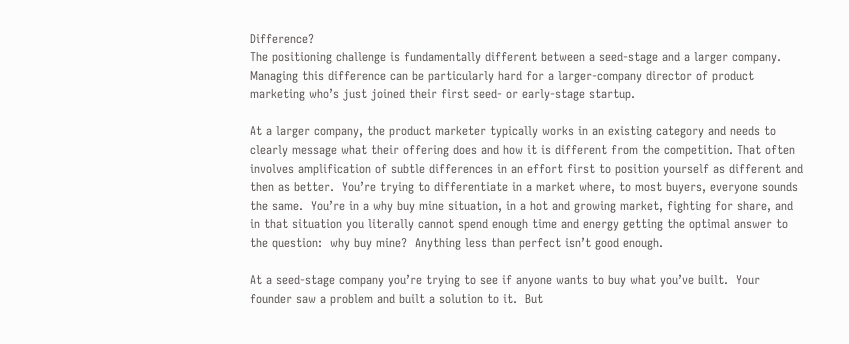Difference?
The positioning challenge is fundamentally different between a seed-stage and a larger company.  Managing this difference can be particularly hard for a larger-company director of product marketing who’s just joined their first seed- or early-stage startup.

At a larger company, the product marketer typically works in an existing category and needs to clearly message what their offering does and how it is different from the competition. That often involves amplification of subtle differences in an effort first to position yourself as different and then as better.  You’re trying to differentiate in a market where, to most buyers, everyone sounds the same.  You’re in a why buy mine situation, in a hot and growing market, fighting for share, and in that situation you literally cannot spend enough time and energy getting the optimal answer to the question:  why buy mine?  Anything less than perfect isn’t good enough.

At a seed-stage company you’re trying to see if anyone wants to buy what you’ve built.  Your founder saw a problem and built a solution to it.  But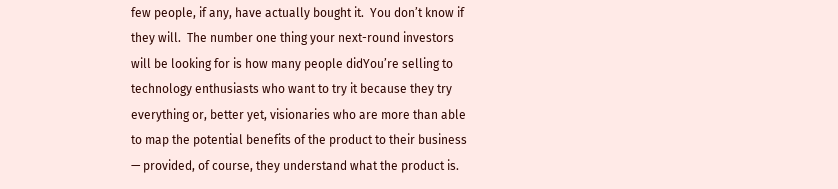few people, if any, have actually bought it.  You don’t know if they will.  The number one thing your next-round investors will be looking for is how many people didYou’re selling to technology enthusiasts who want to try it because they try everything or, better yet, visionaries who are more than able to map the potential benefits of the product to their business — provided, of course, they understand what the product is.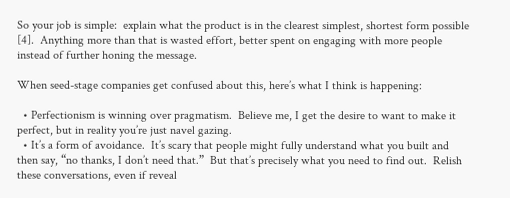So your job is simple:  explain what the product is in the clearest simplest, shortest form possible [4].  Anything more than that is wasted effort, better spent on engaging with more people instead of further honing the message.

When seed-stage companies get confused about this, here’s what I think is happening:

  • Perfectionism is winning over pragmatism.  Believe me, I get the desire to want to make it perfect, but in reality you’re just navel gazing.
  • It’s a form of avoidance.  It’s scary that people might fully understand what you built and then say, “no thanks, I don’t need that.”  But that’s precisely what you need to find out.  Relish these conversations, even if reveal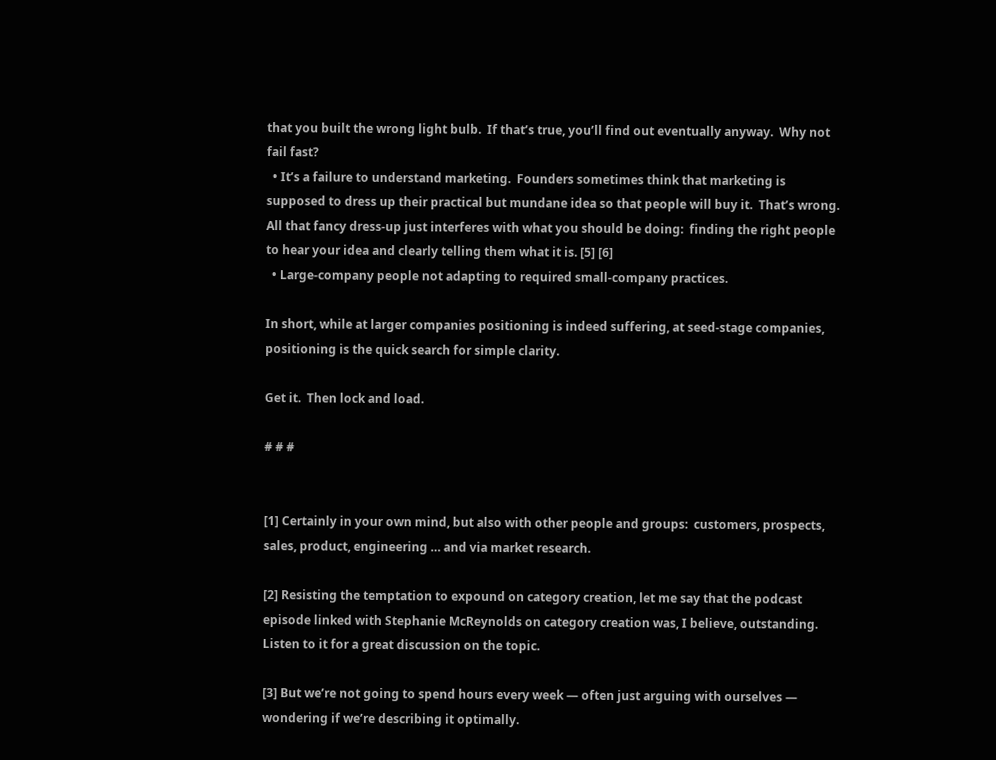that you built the wrong light bulb.  If that’s true, you’ll find out eventually anyway.  Why not fail fast?
  • It’s a failure to understand marketing.  Founders sometimes think that marketing is supposed to dress up their practical but mundane idea so that people will buy it.  That’s wrong.  All that fancy dress-up just interferes with what you should be doing:  finding the right people to hear your idea and clearly telling them what it is. [5] [6]
  • Large-company people not adapting to required small-company practices.

In short, while at larger companies positioning is indeed suffering, at seed-stage companies, positioning is the quick search for simple clarity.

Get it.  Then lock and load.

# # #


[1] Certainly in your own mind, but also with other people and groups:  customers, prospects, sales, product, engineering … and via market research.

[2] Resisting the temptation to expound on category creation, let me say that the podcast episode linked with Stephanie McReynolds on category creation was, I believe, outstanding.  Listen to it for a great discussion on the topic.

[3] But we’re not going to spend hours every week — often just arguing with ourselves — wondering if we’re describing it optimally.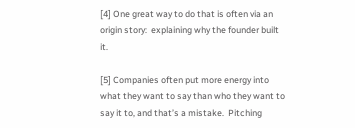[4] One great way to do that is often via an origin story:  explaining why the founder built it.

[5] Companies often put more energy into what they want to say than who they want to say it to, and that’s a mistake.  Pitching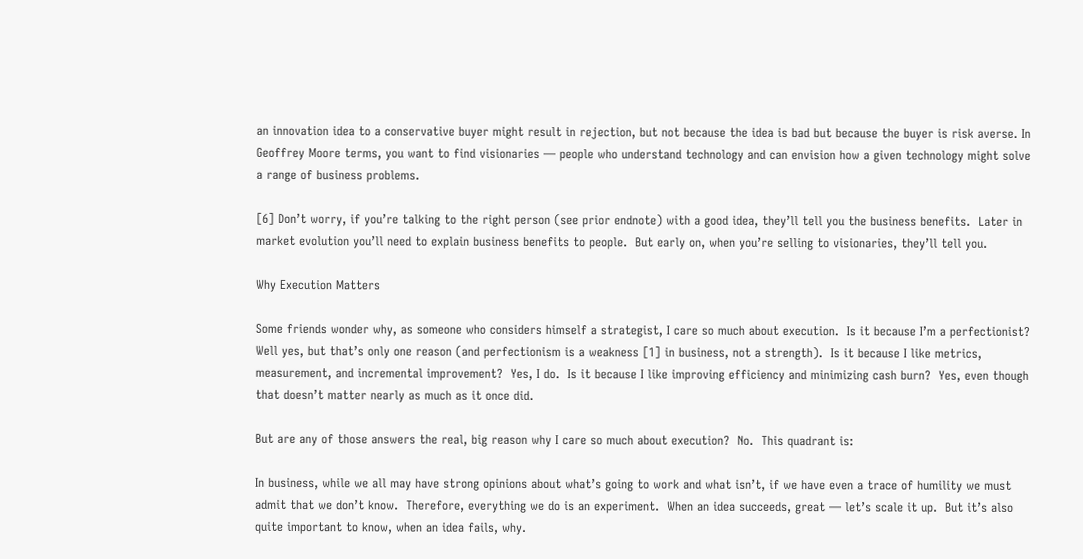an innovation idea to a conservative buyer might result in rejection, but not because the idea is bad but because the buyer is risk averse. In Geoffrey Moore terms, you want to find visionaries — people who understand technology and can envision how a given technology might solve a range of business problems.

[6] Don’t worry, if you’re talking to the right person (see prior endnote) with a good idea, they’ll tell you the business benefits.  Later in market evolution you’ll need to explain business benefits to people.  But early on, when you’re selling to visionaries, they’ll tell you.

Why Execution Matters

Some friends wonder why, as someone who considers himself a strategist, I care so much about execution.  Is it because I’m a perfectionist?  Well yes, but that’s only one reason (and perfectionism is a weakness [1] in business, not a strength).  Is it because I like metrics, measurement, and incremental improvement?  Yes, I do.  Is it because I like improving efficiency and minimizing cash burn?  Yes, even though that doesn’t matter nearly as much as it once did.

But are any of those answers the real, big reason why I care so much about execution?  No.  This quadrant is:

In business, while we all may have strong opinions about what’s going to work and what isn’t, if we have even a trace of humility we must admit that we don’t know.  Therefore, everything we do is an experiment.  When an idea succeeds, great — let’s scale it up.  But it’s also quite important to know, when an idea fails, why.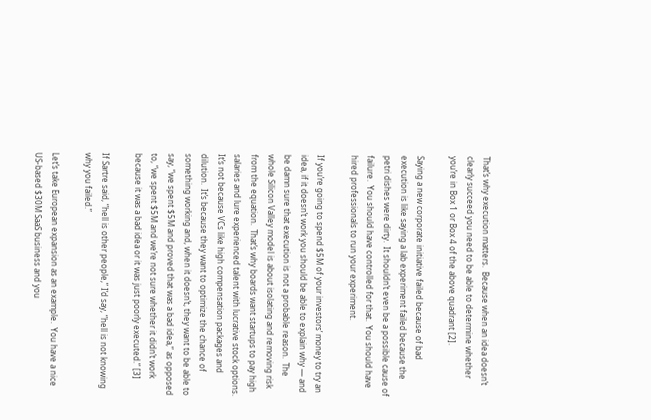That’s why execution matters.  Because when an idea doesn’t clearly succeed you need to be able to determine whether you’re in Box 1 or Box 4 of the above quadrant [2].

Saying a new corporate initiative failed because of bad execution is like saying a lab experiment failed because the petri dishes were dirty.  It shouldn’t even be a possible cause of failure.  You should have controlled for that.  You should have hired professionals to run your experiment.

If you’re going to spend $5M of your investors’ money to try an idea, if it doesn’t work you should be able to explain why — and be damn sure that execution is not a probable reason.  The whole Silicon Valley model is about isolating and removing risk from the equation.  That’s why boards want startups to pay high salaries and lure experienced talent with lucrative stock options.  It’s not because VCs like high compensation packages and dilution.  It’s because they want to optimize the chance of something working and, when it doesn’t, they want to be able to say, “we spent $5M and proved that was a bad idea,” as opposed to, “we spent $5M and we’re not sure whether it didn’t work because it was a bad idea or it was just poorly executed.” [3]

If Sartre said, “hell is other people,” I’d say, “hell is not knowing why you failed.”

Let’s take European expansion as an example.  You have a nice US-based $30M SaaS business and you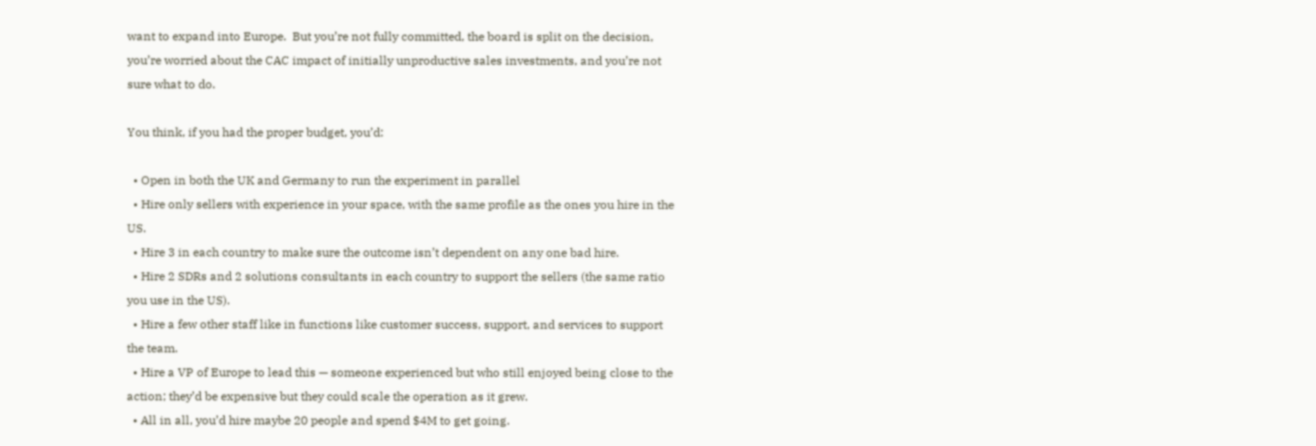want to expand into Europe.  But you’re not fully committed, the board is split on the decision, you’re worried about the CAC impact of initially unproductive sales investments, and you’re not sure what to do.

You think, if you had the proper budget, you’d:

  • Open in both the UK and Germany to run the experiment in parallel
  • Hire only sellers with experience in your space, with the same profile as the ones you hire in the US.
  • Hire 3 in each country to make sure the outcome isn’t dependent on any one bad hire.
  • Hire 2 SDRs and 2 solutions consultants in each country to support the sellers (the same ratio you use in the US).
  • Hire a few other staff like in functions like customer success, support, and services to support the team.
  • Hire a VP of Europe to lead this — someone experienced but who still enjoyed being close to the action; they’d be expensive but they could scale the operation as it grew.
  • All in all, you’d hire maybe 20 people and spend $4M to get going.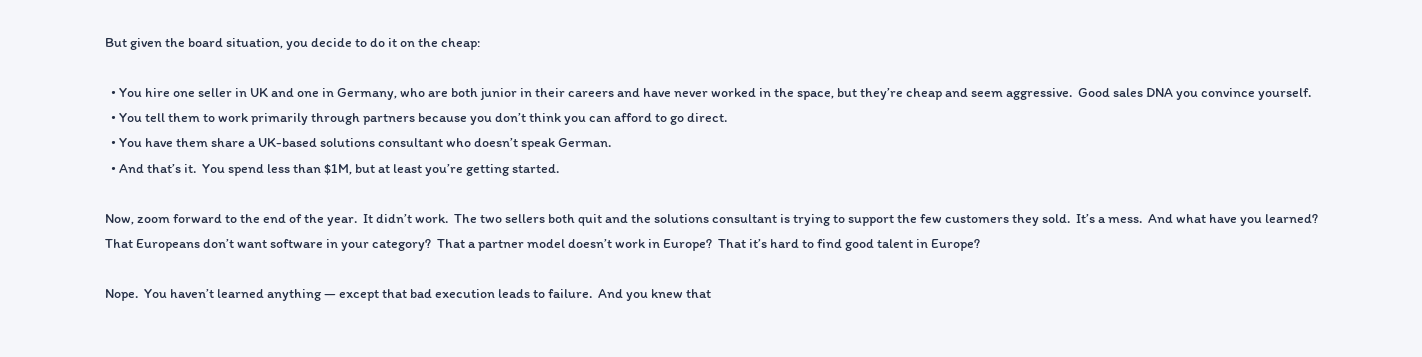But given the board situation, you decide to do it on the cheap:

  • You hire one seller in UK and one in Germany, who are both junior in their careers and have never worked in the space, but they’re cheap and seem aggressive.  Good sales DNA you convince yourself.
  • You tell them to work primarily through partners because you don’t think you can afford to go direct.
  • You have them share a UK-based solutions consultant who doesn’t speak German.
  • And that’s it.  You spend less than $1M, but at least you’re getting started.

Now, zoom forward to the end of the year.  It didn’t work.  The two sellers both quit and the solutions consultant is trying to support the few customers they sold.  It’s a mess.  And what have you learned?  That Europeans don’t want software in your category?  That a partner model doesn’t work in Europe?  That it’s hard to find good talent in Europe?

Nope.  You haven’t learned anything — except that bad execution leads to failure.  And you knew that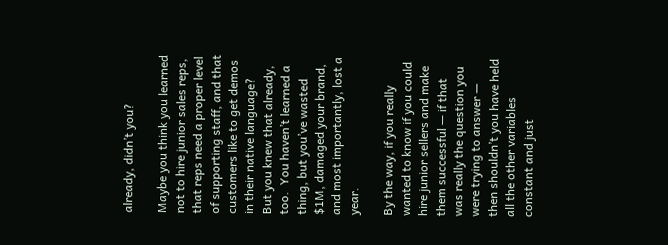already, didn’t you?

Maybe you think you learned not to hire junior sales reps, that reps need a proper level of supporting staff, and that customers like to get demos in their native language?  But you knew that already, too.  You haven’t learned a thing, but you’ve wasted $1M, damaged your brand, and most importantly, lost a year.

By the way, if you really wanted to know if you could hire junior sellers and make them successful — if that was really the question you were trying to answer — then shouldn’t you have held all the other variables constant and just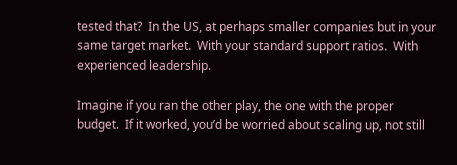tested that?  In the US, at perhaps smaller companies but in your same target market.  With your standard support ratios.  With experienced leadership.

Imagine if you ran the other play, the one with the proper budget.  If it worked, you’d be worried about scaling up, not still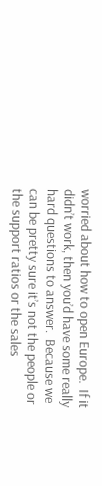worried about how to open Europe.  If it didn’t work, then you’d have some really hard questions to answer.  Because we can be pretty sure it’s not the people or the support ratios or the sales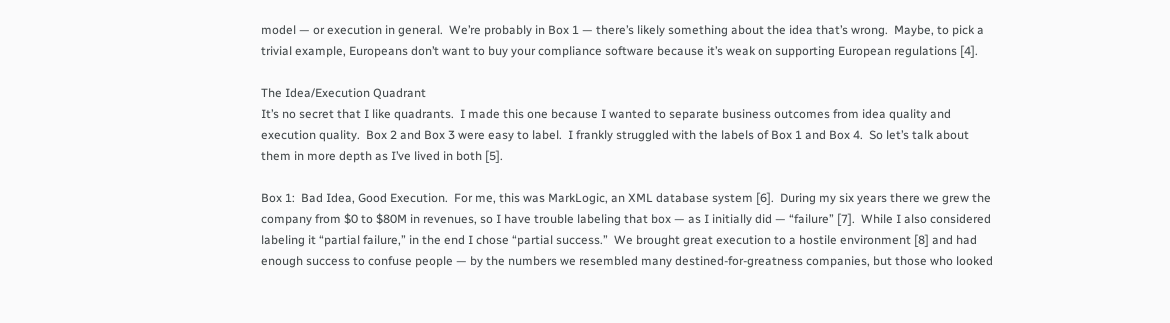model — or execution in general.  We’re probably in Box 1 — there’s likely something about the idea that’s wrong.  Maybe, to pick a trivial example, Europeans don’t want to buy your compliance software because it’s weak on supporting European regulations [4].

The Idea/Execution Quadrant
It’s no secret that I like quadrants.  I made this one because I wanted to separate business outcomes from idea quality and execution quality.  Box 2 and Box 3 were easy to label.  I frankly struggled with the labels of Box 1 and Box 4.  So let’s talk about them in more depth as I’ve lived in both [5].

Box 1:  Bad Idea, Good Execution.  For me, this was MarkLogic, an XML database system [6].  During my six years there we grew the company from $0 to $80M in revenues, so I have trouble labeling that box — as I initially did — “failure” [7].  While I also considered labeling it “partial failure,” in the end I chose “partial success.”  We brought great execution to a hostile environment [8] and had enough success to confuse people — by the numbers we resembled many destined-for-greatness companies, but those who looked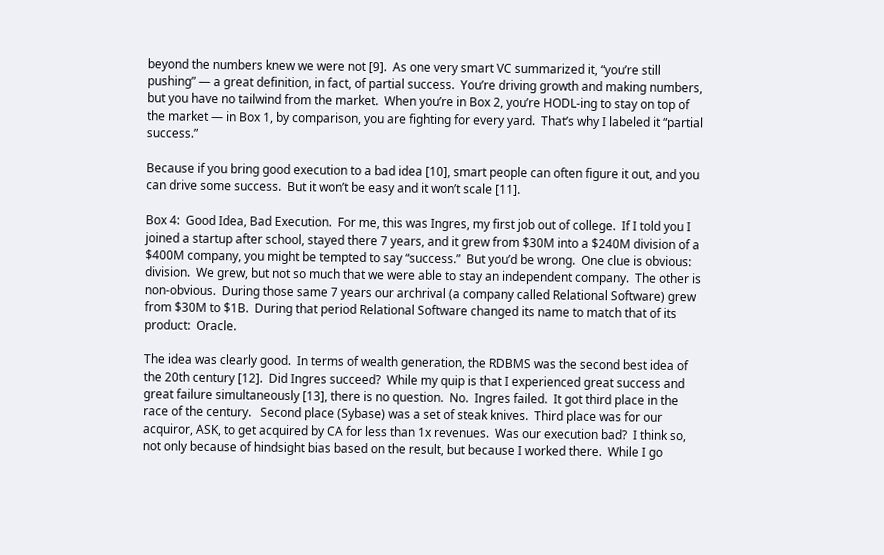beyond the numbers knew we were not [9].  As one very smart VC summarized it, “you’re still pushing” — a great definition, in fact, of partial success.  You’re driving growth and making numbers, but you have no tailwind from the market.  When you’re in Box 2, you’re HODL-ing to stay on top of the market — in Box 1, by comparison, you are fighting for every yard.  That’s why I labeled it “partial success.”

Because if you bring good execution to a bad idea [10], smart people can often figure it out, and you can drive some success.  But it won’t be easy and it won’t scale [11].

Box 4:  Good Idea, Bad Execution.  For me, this was Ingres, my first job out of college.  If I told you I joined a startup after school, stayed there 7 years, and it grew from $30M into a $240M division of a $400M company, you might be tempted to say “success.”  But you’d be wrong.  One clue is obvious:  division.  We grew, but not so much that we were able to stay an independent company.  The other is non-obvious.  During those same 7 years our archrival (a company called Relational Software) grew from $30M to $1B.  During that period Relational Software changed its name to match that of its product:  Oracle.

The idea was clearly good.  In terms of wealth generation, the RDBMS was the second best idea of the 20th century [12].  Did Ingres succeed?  While my quip is that I experienced great success and great failure simultaneously [13], there is no question.  No.  Ingres failed.  It got third place in the race of the century.   Second place (Sybase) was a set of steak knives.  Third place was for our acquiror, ASK, to get acquired by CA for less than 1x revenues.  Was our execution bad?  I think so, not only because of hindsight bias based on the result, but because I worked there.  While I go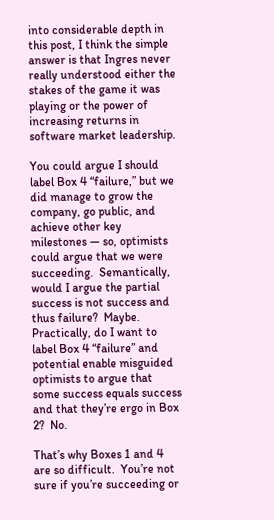into considerable depth in this post, I think the simple answer is that Ingres never really understood either the stakes of the game it was playing or the power of increasing returns in software market leadership.

You could argue I should label Box 4 “failure,” but we did manage to grow the company, go public, and achieve other key milestones — so, optimists could argue that we were succeeding.  Semantically, would I argue the partial success is not success and thus failure?  Maybe.  Practically, do I want to label Box 4 “failure” and potential enable misguided optimists to argue that some success equals success and that they’re ergo in Box 2?  No.

That’s why Boxes 1 and 4 are so difficult.  You’re not sure if you’re succeeding or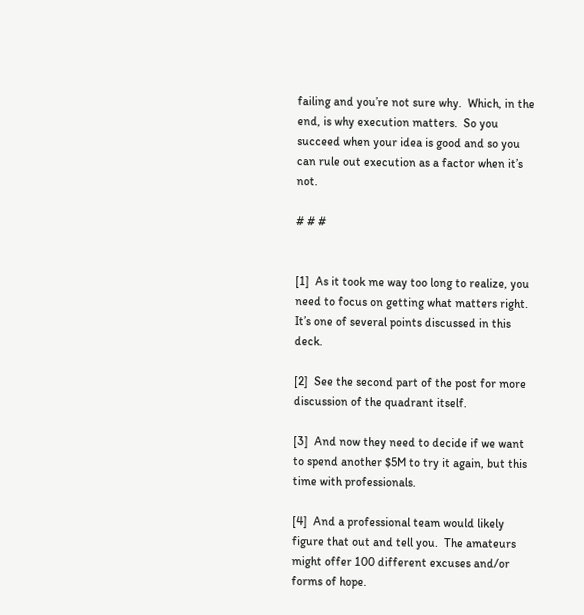failing and you’re not sure why.  Which, in the end, is why execution matters.  So you succeed when your idea is good and so you can rule out execution as a factor when it’s not.

# # #


[1]  As it took me way too long to realize, you need to focus on getting what matters right.  It’s one of several points discussed in this deck.

[2]  See the second part of the post for more discussion of the quadrant itself.

[3]  And now they need to decide if we want to spend another $5M to try it again, but this time with professionals.

[4]  And a professional team would likely figure that out and tell you.  The amateurs might offer 100 different excuses and/or forms of hope.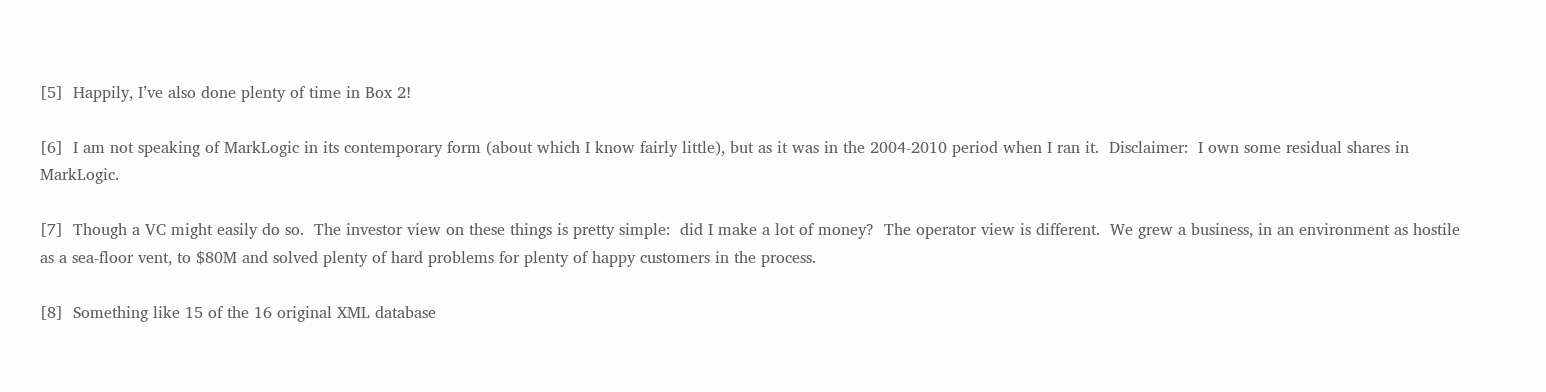[5]  Happily, I’ve also done plenty of time in Box 2!

[6]  I am not speaking of MarkLogic in its contemporary form (about which I know fairly little), but as it was in the 2004-2010 period when I ran it.  Disclaimer:  I own some residual shares in MarkLogic.

[7]  Though a VC might easily do so.  The investor view on these things is pretty simple:  did I make a lot of money?  The operator view is different.  We grew a business, in an environment as hostile as a sea-floor vent, to $80M and solved plenty of hard problems for plenty of happy customers in the process.

[8]  Something like 15 of the 16 original XML database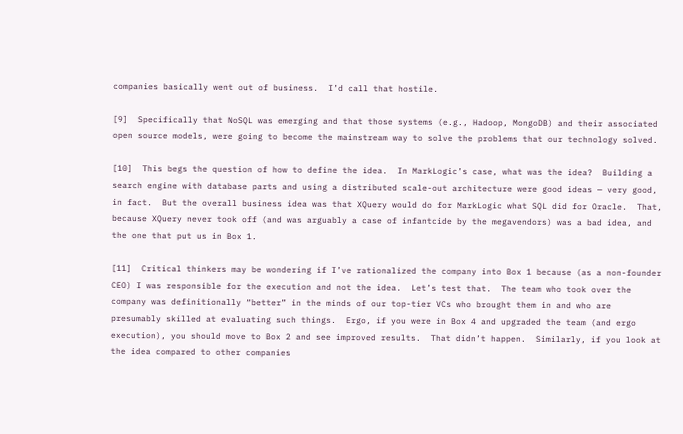companies basically went out of business.  I’d call that hostile.

[9]  Specifically that NoSQL was emerging and that those systems (e.g., Hadoop, MongoDB) and their associated open source models, were going to become the mainstream way to solve the problems that our technology solved.

[10]  This begs the question of how to define the idea.  In MarkLogic’s case, what was the idea?  Building a search engine with database parts and using a distributed scale-out architecture were good ideas — very good, in fact.  But the overall business idea was that XQuery would do for MarkLogic what SQL did for Oracle.  That, because XQuery never took off (and was arguably a case of infantcide by the megavendors) was a bad idea, and the one that put us in Box 1.

[11]  Critical thinkers may be wondering if I’ve rationalized the company into Box 1 because (as a non-founder CEO) I was responsible for the execution and not the idea.  Let’s test that.  The team who took over the company was definitionally “better” in the minds of our top-tier VCs who brought them in and who are presumably skilled at evaluating such things.  Ergo, if you were in Box 4 and upgraded the team (and ergo execution), you should move to Box 2 and see improved results.  That didn’t happen.  Similarly, if you look at the idea compared to other companies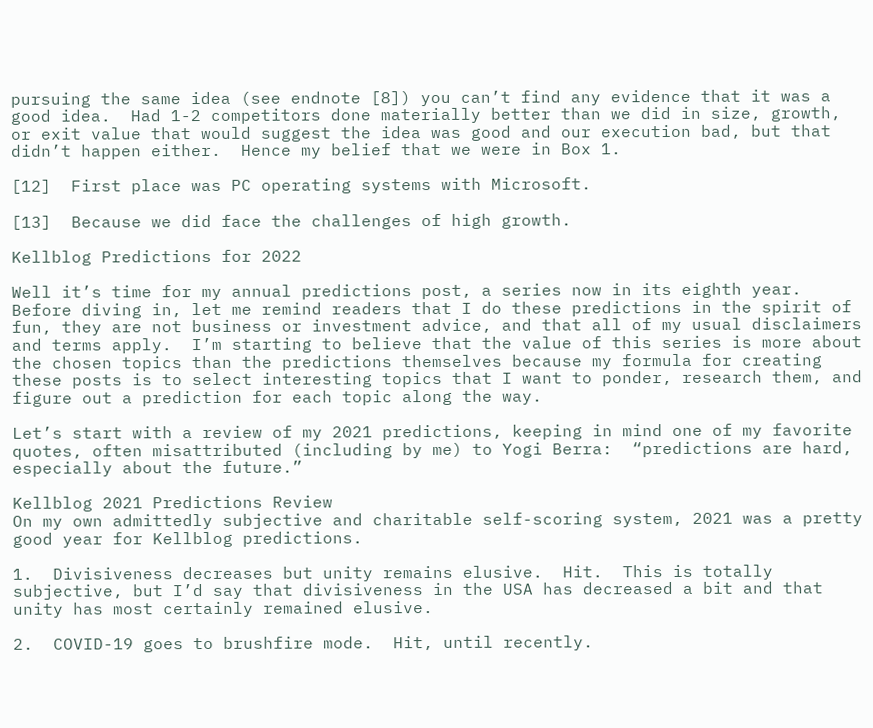pursuing the same idea (see endnote [8]) you can’t find any evidence that it was a good idea.  Had 1-2 competitors done materially better than we did in size, growth, or exit value that would suggest the idea was good and our execution bad, but that didn’t happen either.  Hence my belief that we were in Box 1.

[12]  First place was PC operating systems with Microsoft.

[13]  Because we did face the challenges of high growth.

Kellblog Predictions for 2022

Well it’s time for my annual predictions post, a series now in its eighth year.  Before diving in, let me remind readers that I do these predictions in the spirit of fun, they are not business or investment advice, and that all of my usual disclaimers and terms apply.  I’m starting to believe that the value of this series is more about the chosen topics than the predictions themselves because my formula for creating these posts is to select interesting topics that I want to ponder, research them, and figure out a prediction for each topic along the way.

Let’s start with a review of my 2021 predictions, keeping in mind one of my favorite quotes, often misattributed (including by me) to Yogi Berra:  “predictions are hard, especially about the future.”

Kellblog 2021 Predictions Review
On my own admittedly subjective and charitable self-scoring system, 2021 was a pretty good year for Kellblog predictions.

1.  Divisiveness decreases but unity remains elusive.  Hit.  This is totally subjective, but I’d say that divisiveness in the USA has decreased a bit and that unity has most certainly remained elusive.

2.  COVID-19 goes to brushfire mode.  Hit, until recently.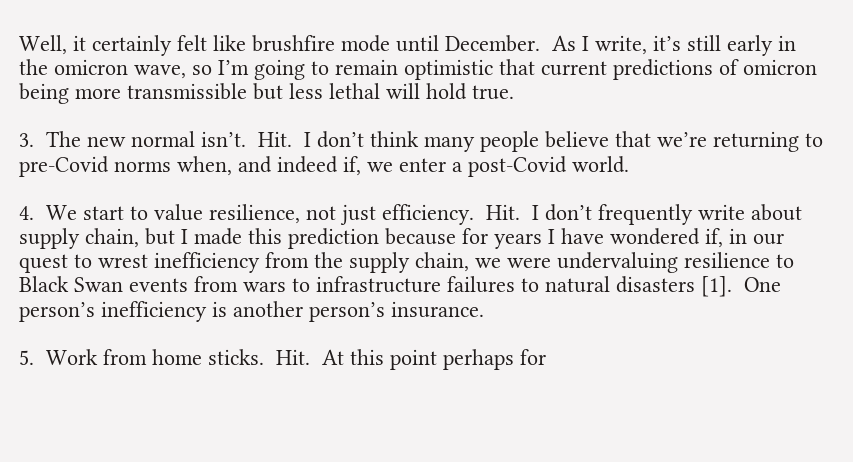Well, it certainly felt like brushfire mode until December.  As I write, it’s still early in the omicron wave, so I’m going to remain optimistic that current predictions of omicron being more transmissible but less lethal will hold true.

3.  The new normal isn’t.  Hit.  I don’t think many people believe that we’re returning to pre-Covid norms when, and indeed if, we enter a post-Covid world.

4.  We start to value resilience, not just efficiency.  Hit.  I don’t frequently write about supply chain, but I made this prediction because for years I have wondered if, in our quest to wrest inefficiency from the supply chain, we were undervaluing resilience to Black Swan events from wars to infrastructure failures to natural disasters [1].  One person’s inefficiency is another person’s insurance.

5.  Work from home sticks.  Hit.  At this point perhaps for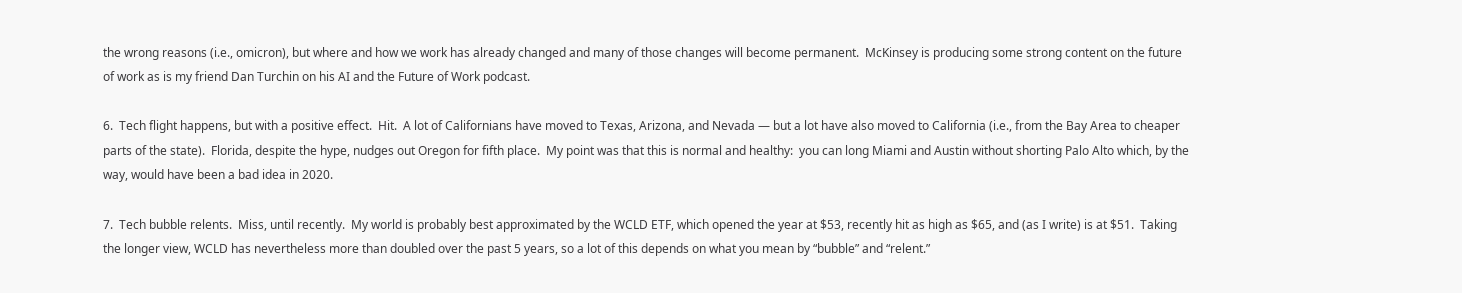the wrong reasons (i.e., omicron), but where and how we work has already changed and many of those changes will become permanent.  McKinsey is producing some strong content on the future of work as is my friend Dan Turchin on his AI and the Future of Work podcast.

6.  Tech flight happens, but with a positive effect.  Hit.  A lot of Californians have moved to Texas, Arizona, and Nevada — but a lot have also moved to California (i.e., from the Bay Area to cheaper parts of the state).  Florida, despite the hype, nudges out Oregon for fifth place.  My point was that this is normal and healthy:  you can long Miami and Austin without shorting Palo Alto which, by the way, would have been a bad idea in 2020.

7.  Tech bubble relents.  Miss, until recently.  My world is probably best approximated by the WCLD ETF, which opened the year at $53, recently hit as high as $65, and (as I write) is at $51.  Taking the longer view, WCLD has nevertheless more than doubled over the past 5 years, so a lot of this depends on what you mean by “bubble” and “relent.”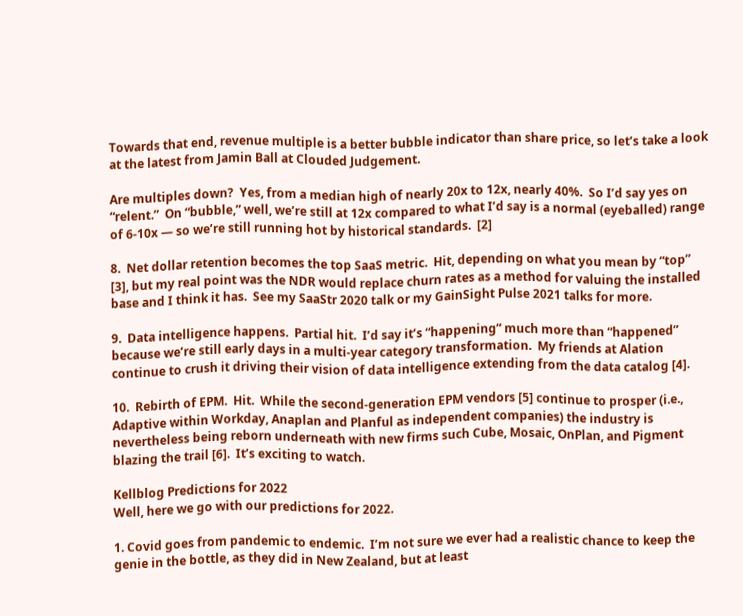Towards that end, revenue multiple is a better bubble indicator than share price, so let’s take a look at the latest from Jamin Ball at Clouded Judgement.

Are multiples down?  Yes, from a median high of nearly 20x to 12x, nearly 40%.  So I’d say yes on “relent.”  On “bubble,” well, we’re still at 12x compared to what I’d say is a normal (eyeballed) range of 6-10x — so we’re still running hot by historical standards.  [2]

8.  Net dollar retention becomes the top SaaS metric.  Hit, depending on what you mean by “top” [3], but my real point was the NDR would replace churn rates as a method for valuing the installed base and I think it has.  See my SaaStr 2020 talk or my GainSight Pulse 2021 talks for more.

9.  Data intelligence happens.  Partial hit.  I’d say it’s “happening” much more than “happened” because we’re still early days in a multi-year category transformation.  My friends at Alation continue to crush it driving their vision of data intelligence extending from the data catalog [4].

10.  Rebirth of EPM.  Hit.  While the second-generation EPM vendors [5] continue to prosper (i.e., Adaptive within Workday, Anaplan and Planful as independent companies) the industry is nevertheless being reborn underneath with new firms such Cube, Mosaic, OnPlan, and Pigment blazing the trail [6].  It’s exciting to watch.

Kellblog Predictions for 2022
Well, here we go with our predictions for 2022.

1. Covid goes from pandemic to endemic.  I’m not sure we ever had a realistic chance to keep the genie in the bottle, as they did in New Zealand, but at least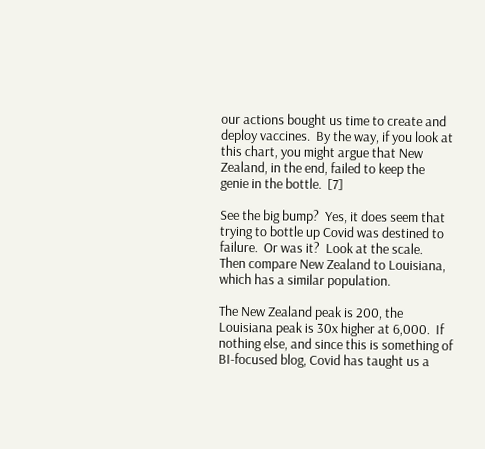our actions bought us time to create and deploy vaccines.  By the way, if you look at this chart, you might argue that New Zealand, in the end, failed to keep the genie in the bottle.  [7]

See the big bump?  Yes, it does seem that trying to bottle up Covid was destined to failure.  Or was it?  Look at the scale.  Then compare New Zealand to Louisiana, which has a similar population.

The New Zealand peak is 200, the Louisiana peak is 30x higher at 6,000.  If nothing else, and since this is something of BI-focused blog, Covid has taught us a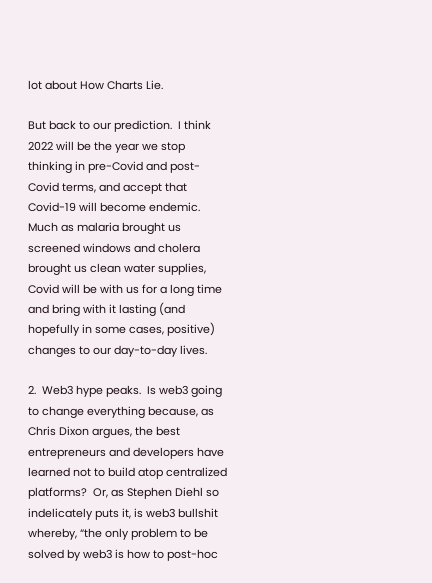lot about How Charts Lie.

But back to our prediction.  I think 2022 will be the year we stop thinking in pre-Covid and post-Covid terms, and accept that Covid-19 will become endemic.  Much as malaria brought us screened windows and cholera brought us clean water supplies, Covid will be with us for a long time and bring with it lasting (and hopefully in some cases, positive) changes to our day-to-day lives.

2.  Web3 hype peaks.  Is web3 going to change everything because, as Chris Dixon argues, the best entrepreneurs and developers have learned not to build atop centralized platforms?  Or, as Stephen Diehl so indelicately puts it, is web3 bullshit whereby, “the only problem to be solved by web3 is how to post-hoc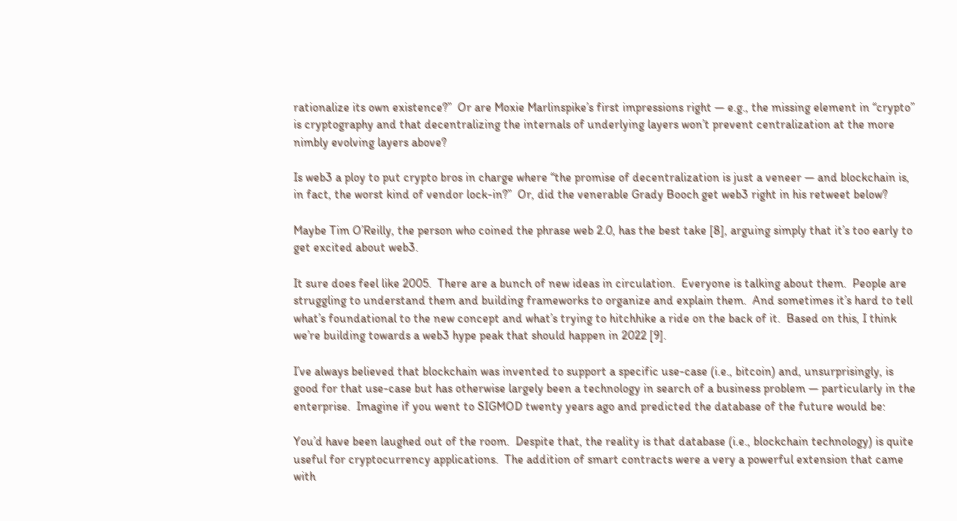rationalize its own existence?”  Or are Moxie Marlinspike’s first impressions right — e.g., the missing element in “crypto” is cryptography and that decentralizing the internals of underlying layers won’t prevent centralization at the more nimbly evolving layers above?

Is web3 a ploy to put crypto bros in charge where “the promise of decentralization is just a veneer — and blockchain is, in fact, the worst kind of vendor lock-in?”  Or, did the venerable Grady Booch get web3 right in his retweet below?

Maybe Tim O’Reilly, the person who coined the phrase web 2.0, has the best take [8], arguing simply that it’s too early to get excited about web3.

It sure does feel like 2005.  There are a bunch of new ideas in circulation.  Everyone is talking about them.  People are struggling to understand them and building frameworks to organize and explain them.  And sometimes it’s hard to tell what’s foundational to the new concept and what’s trying to hitchhike a ride on the back of it.  Based on this, I think we’re building towards a web3 hype peak that should happen in 2022 [9].

I’ve always believed that blockchain was invented to support a specific use-case (i.e., bitcoin) and, unsurprisingly, is good for that use-case but has otherwise largely been a technology in search of a business problem — particularly in the enterprise.  Imagine if you went to SIGMOD twenty years ago and predicted the database of the future would be:

You’d have been laughed out of the room.  Despite that, the reality is that database (i.e., blockchain technology) is quite useful for cryptocurrency applications.  The addition of smart contracts were a very a powerful extension that came with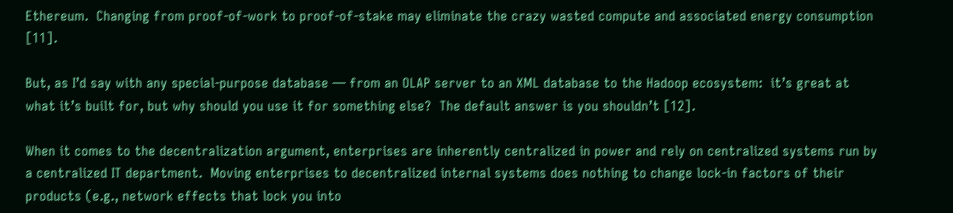Ethereum.  Changing from proof-of-work to proof-of-stake may eliminate the crazy wasted compute and associated energy consumption [11].

But, as I’d say with any special-purpose database — from an OLAP server to an XML database to the Hadoop ecosystem:  it’s great at what it’s built for, but why should you use it for something else?  The default answer is you shouldn’t [12].

When it comes to the decentralization argument, enterprises are inherently centralized in power and rely on centralized systems run by a centralized IT department.  Moving enterprises to decentralized internal systems does nothing to change lock-in factors of their products (e.g., network effects that lock you into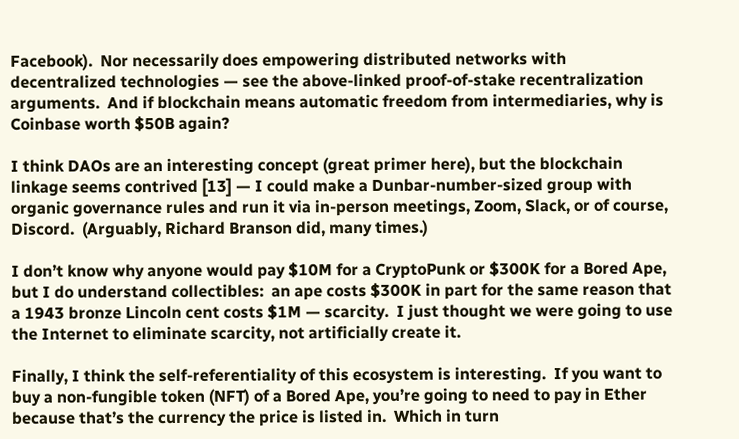Facebook).  Nor necessarily does empowering distributed networks with decentralized technologies — see the above-linked proof-of-stake recentralization arguments.  And if blockchain means automatic freedom from intermediaries, why is Coinbase worth $50B again?

I think DAOs are an interesting concept (great primer here), but the blockchain linkage seems contrived [13] — I could make a Dunbar-number-sized group with organic governance rules and run it via in-person meetings, Zoom, Slack, or of course, Discord.  (Arguably, Richard Branson did, many times.)

I don’t know why anyone would pay $10M for a CryptoPunk or $300K for a Bored Ape, but I do understand collectibles:  an ape costs $300K in part for the same reason that a 1943 bronze Lincoln cent costs $1M — scarcity.  I just thought we were going to use the Internet to eliminate scarcity, not artificially create it.

Finally, I think the self-referentiality of this ecosystem is interesting.  If you want to buy a non-fungible token (NFT) of a Bored Ape, you’re going to need to pay in Ether because that’s the currency the price is listed in.  Which in turn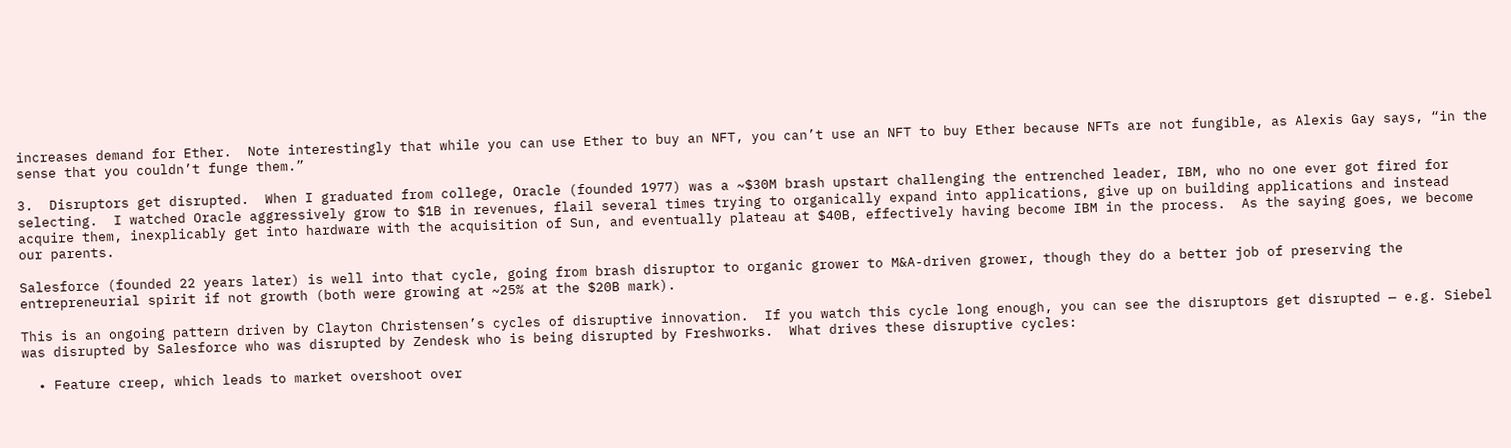increases demand for Ether.  Note interestingly that while you can use Ether to buy an NFT, you can’t use an NFT to buy Ether because NFTs are not fungible, as Alexis Gay says, “in the sense that you couldn’t funge them.”

3.  Disruptors get disrupted.  When I graduated from college, Oracle (founded 1977) was a ~$30M brash upstart challenging the entrenched leader, IBM, who no one ever got fired for selecting.  I watched Oracle aggressively grow to $1B in revenues, flail several times trying to organically expand into applications, give up on building applications and instead acquire them, inexplicably get into hardware with the acquisition of Sun, and eventually plateau at $40B, effectively having become IBM in the process.  As the saying goes, we become our parents.

Salesforce (founded 22 years later) is well into that cycle, going from brash disruptor to organic grower to M&A-driven grower, though they do a better job of preserving the entrepreneurial spirit if not growth (both were growing at ~25% at the $20B mark).

This is an ongoing pattern driven by Clayton Christensen’s cycles of disruptive innovation.  If you watch this cycle long enough, you can see the disruptors get disrupted — e.g. Siebel was disrupted by Salesforce who was disrupted by Zendesk who is being disrupted by Freshworks.  What drives these disruptive cycles:

  • Feature creep, which leads to market overshoot over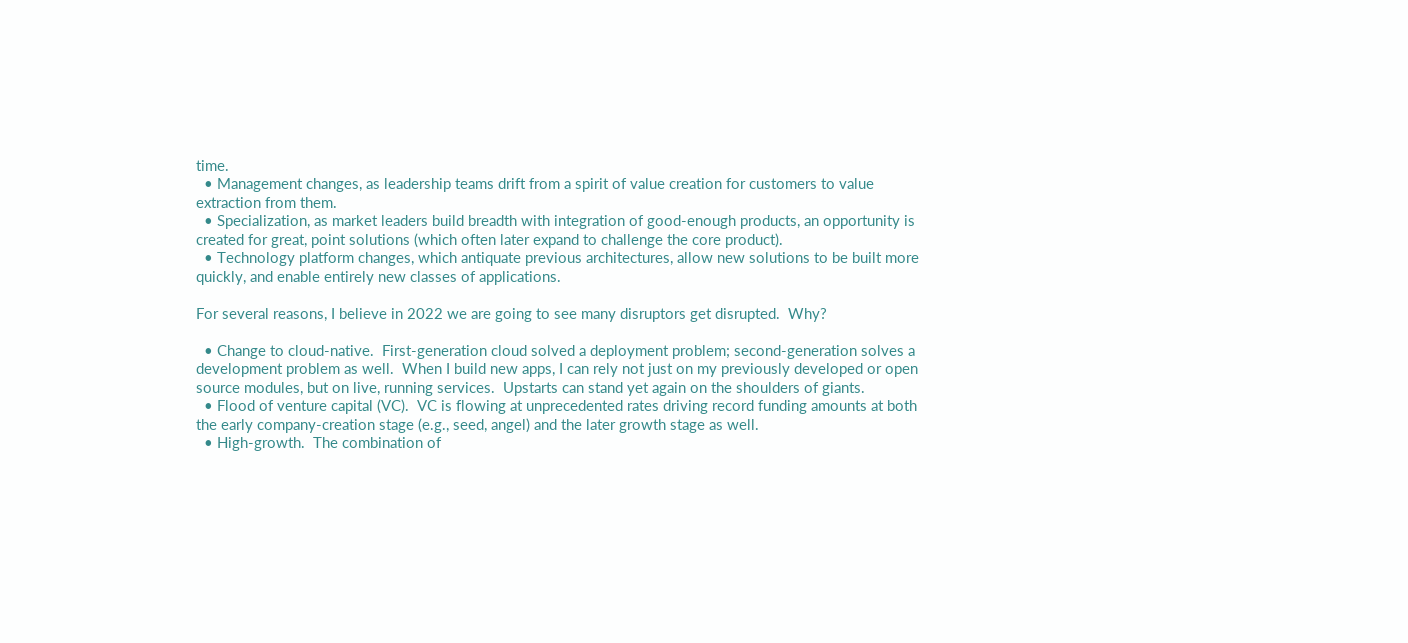time.
  • Management changes, as leadership teams drift from a spirit of value creation for customers to value extraction from them.
  • Specialization, as market leaders build breadth with integration of good-enough products, an opportunity is created for great, point solutions (which often later expand to challenge the core product).
  • Technology platform changes, which antiquate previous architectures, allow new solutions to be built more quickly, and enable entirely new classes of applications.

For several reasons, I believe in 2022 we are going to see many disruptors get disrupted.  Why?

  • Change to cloud-native.  First-generation cloud solved a deployment problem; second-generation solves a development problem as well.  When I build new apps, I can rely not just on my previously developed or open source modules, but on live, running services.  Upstarts can stand yet again on the shoulders of giants.
  • Flood of venture capital (VC).  VC is flowing at unprecedented rates driving record funding amounts at both the early company-creation stage (e.g., seed, angel) and the later growth stage as well.
  • High-growth.  The combination of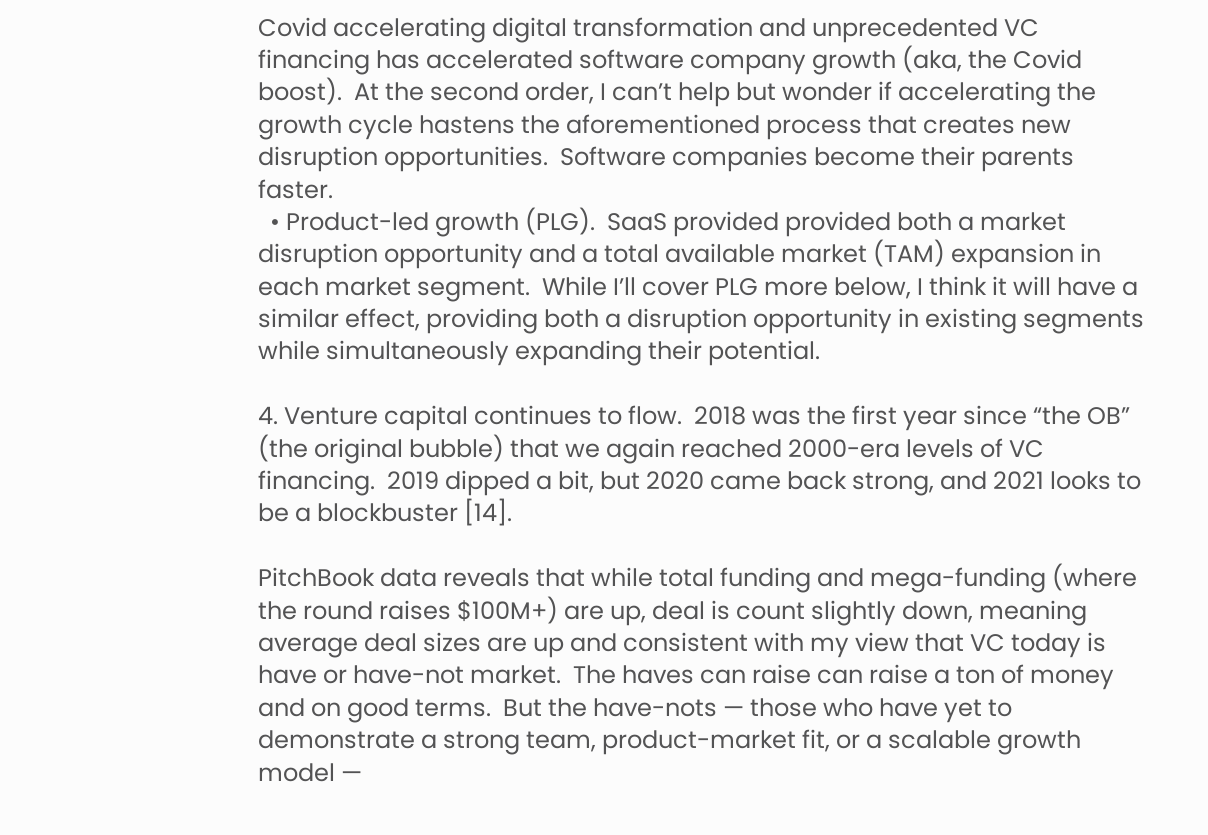Covid accelerating digital transformation and unprecedented VC financing has accelerated software company growth (aka, the Covid boost).  At the second order, I can’t help but wonder if accelerating the growth cycle hastens the aforementioned process that creates new disruption opportunities.  Software companies become their parents faster.
  • Product-led growth (PLG).  SaaS provided provided both a market disruption opportunity and a total available market (TAM) expansion in each market segment.  While I’ll cover PLG more below, I think it will have a similar effect, providing both a disruption opportunity in existing segments while simultaneously expanding their potential.

4. Venture capital continues to flow.  2018 was the first year since “the OB” (the original bubble) that we again reached 2000-era levels of VC financing.  2019 dipped a bit, but 2020 came back strong, and 2021 looks to be a blockbuster [14].

PitchBook data reveals that while total funding and mega-funding (where the round raises $100M+) are up, deal is count slightly down, meaning average deal sizes are up and consistent with my view that VC today is have or have-not market.  The haves can raise can raise a ton of money and on good terms.  But the have-nots — those who have yet to demonstrate a strong team, product-market fit, or a scalable growth model —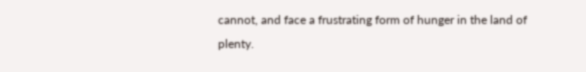cannot, and face a frustrating form of hunger in the land of plenty.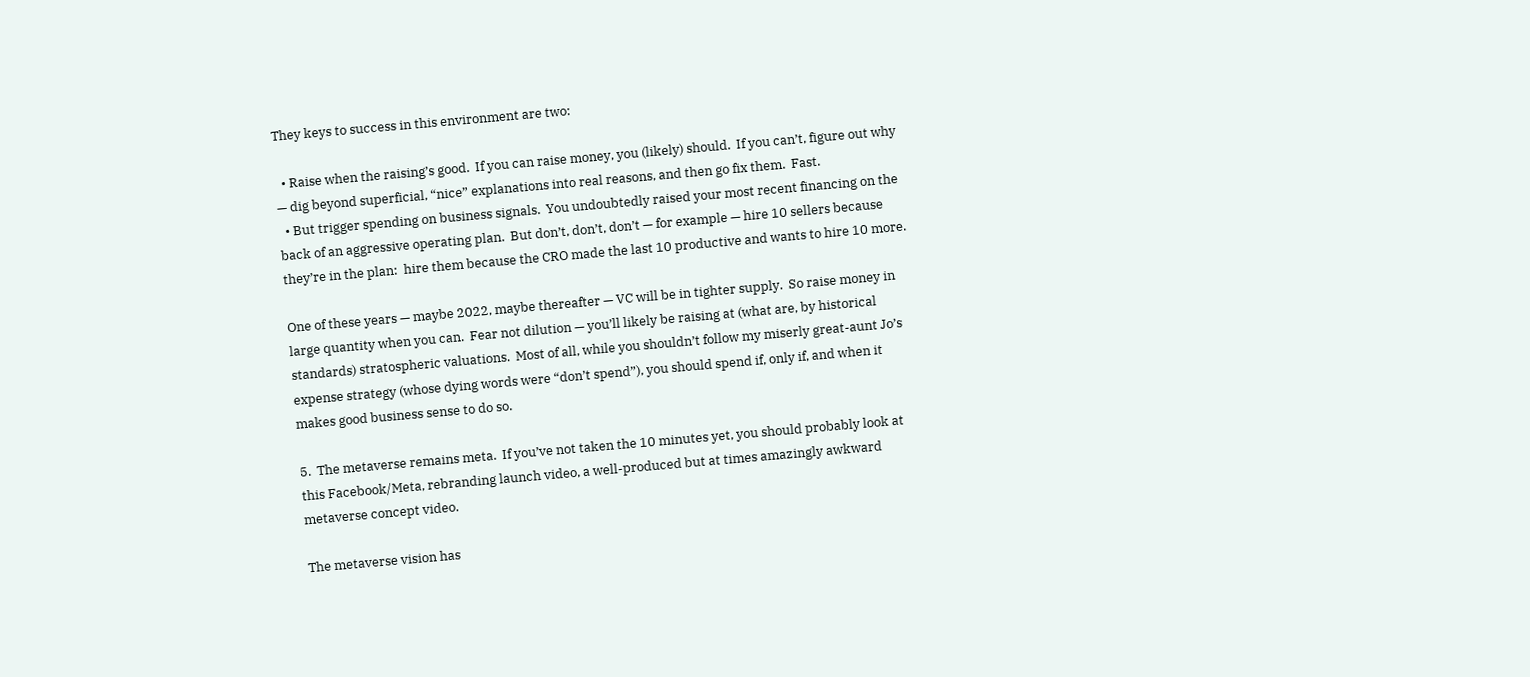They keys to success in this environment are two:

  • Raise when the raising’s good.  If you can raise money, you (likely) should.  If you can’t, figure out why — dig beyond superficial, “nice” explanations into real reasons, and then go fix them.  Fast.
  • But trigger spending on business signals.  You undoubtedly raised your most recent financing on the back of an aggressive operating plan.  But don’t, don’t, don’t — for example — hire 10 sellers because they’re in the plan:  hire them because the CRO made the last 10 productive and wants to hire 10 more.

One of these years — maybe 2022, maybe thereafter — VC will be in tighter supply.  So raise money in large quantity when you can.  Fear not dilution — you’ll likely be raising at (what are, by historical standards) stratospheric valuations.  Most of all, while you shouldn’t follow my miserly great-aunt Jo’s expense strategy (whose dying words were “don’t spend”), you should spend if, only if, and when it makes good business sense to do so.

5.  The metaverse remains meta.  If you’ve not taken the 10 minutes yet, you should probably look at this Facebook/Meta, rebranding launch video, a well-produced but at times amazingly awkward metaverse concept video.

The metaverse vision has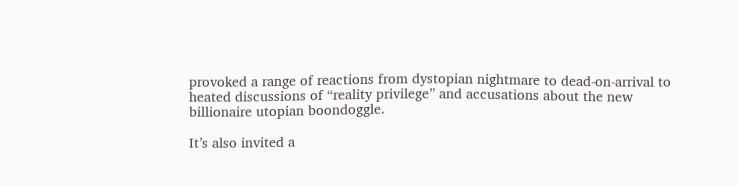provoked a range of reactions from dystopian nightmare to dead-on-arrival to heated discussions of “reality privilege” and accusations about the new billionaire utopian boondoggle.

It’s also invited a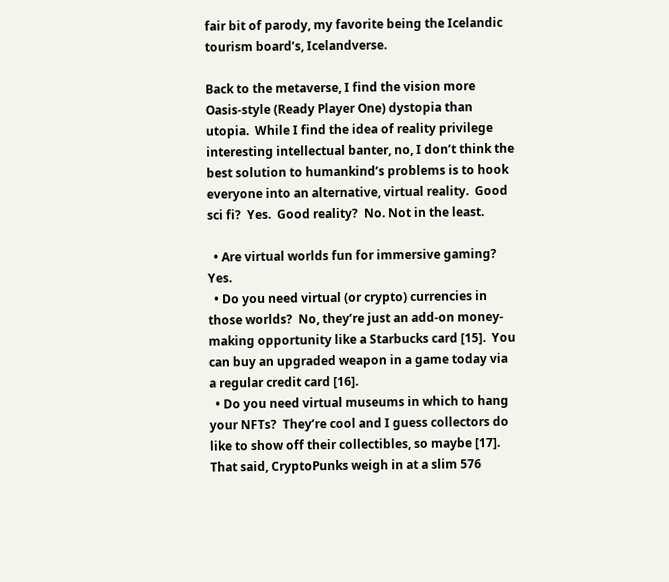fair bit of parody, my favorite being the Icelandic tourism board’s, Icelandverse.

Back to the metaverse, I find the vision more Oasis-style (Ready Player One) dystopia than utopia.  While I find the idea of reality privilege interesting intellectual banter, no, I don’t think the best solution to humankind’s problems is to hook everyone into an alternative, virtual reality.  Good sci fi?  Yes.  Good reality?  No. Not in the least.

  • Are virtual worlds fun for immersive gaming?  Yes.
  • Do you need virtual (or crypto) currencies in those worlds?  No, they’re just an add-on money-making opportunity like a Starbucks card [15].  You can buy an upgraded weapon in a game today via a regular credit card [16].
  • Do you need virtual museums in which to hang your NFTs?  They’re cool and I guess collectors do like to show off their collectibles, so maybe [17].  That said, CryptoPunks weigh in at a slim 576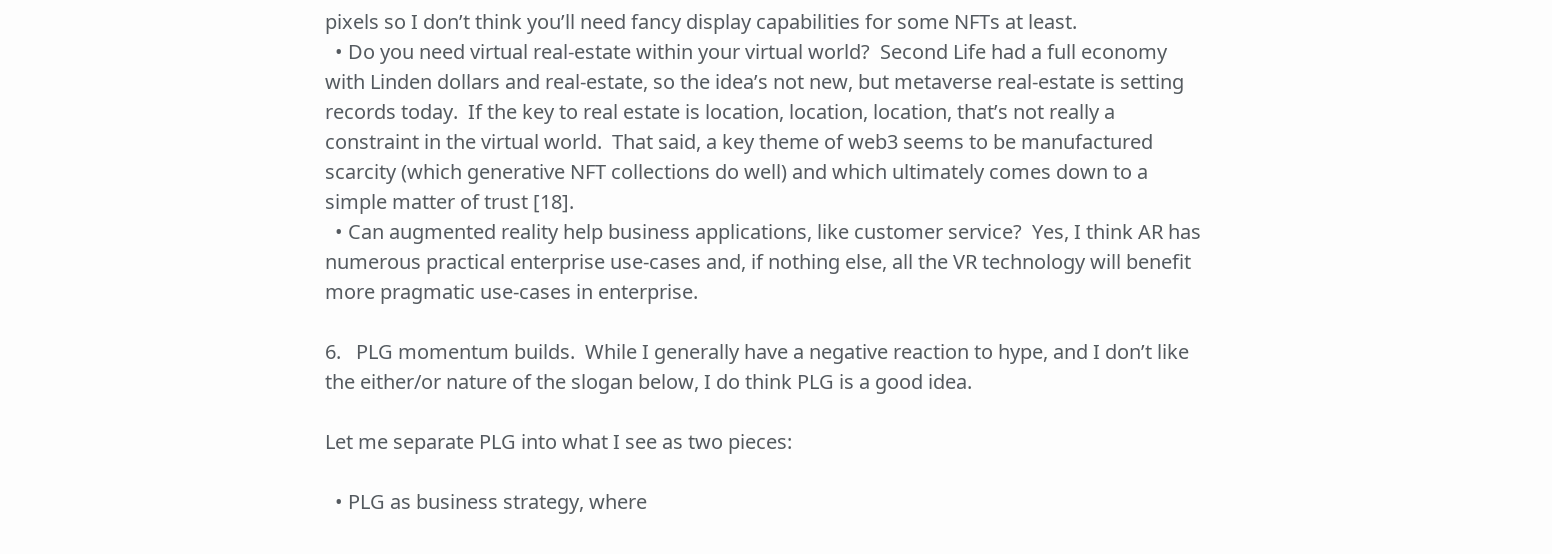pixels so I don’t think you’ll need fancy display capabilities for some NFTs at least.
  • Do you need virtual real-estate within your virtual world?  Second Life had a full economy with Linden dollars and real-estate, so the idea’s not new, but metaverse real-estate is setting records today.  If the key to real estate is location, location, location, that’s not really a constraint in the virtual world.  That said, a key theme of web3 seems to be manufactured scarcity (which generative NFT collections do well) and which ultimately comes down to a simple matter of trust [18].
  • Can augmented reality help business applications, like customer service?  Yes, I think AR has numerous practical enterprise use-cases and, if nothing else, all the VR technology will benefit more pragmatic use-cases in enterprise.

6.   PLG momentum builds.  While I generally have a negative reaction to hype, and I don’t like the either/or nature of the slogan below, I do think PLG is a good idea.

Let me separate PLG into what I see as two pieces:

  • PLG as business strategy, where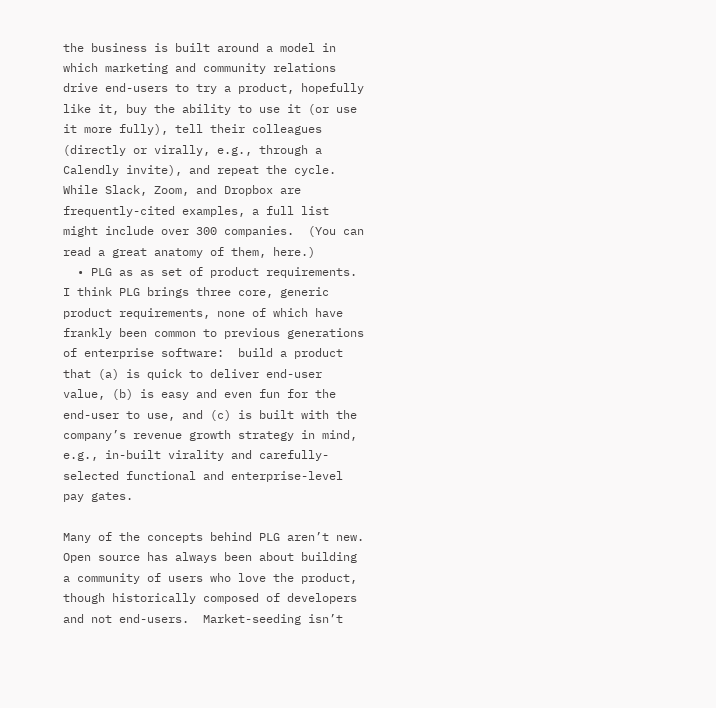the business is built around a model in which marketing and community relations drive end-users to try a product, hopefully like it, buy the ability to use it (or use it more fully), tell their colleagues (directly or virally, e.g., through a Calendly invite), and repeat the cycle.  While Slack, Zoom, and Dropbox are frequently-cited examples, a full list might include over 300 companies.  (You can read a great anatomy of them, here.)
  • PLG as as set of product requirements.  I think PLG brings three core, generic product requirements, none of which have frankly been common to previous generations of enterprise software:  build a product that (a) is quick to deliver end-user value, (b) is easy and even fun for the end-user to use, and (c) is built with the company’s revenue growth strategy in mind, e.g., in-built virality and carefully-selected functional and enterprise-level pay gates.

Many of the concepts behind PLG aren’t new.  Open source has always been about building a community of users who love the product, though historically composed of developers and not end-users.  Market-seeding isn’t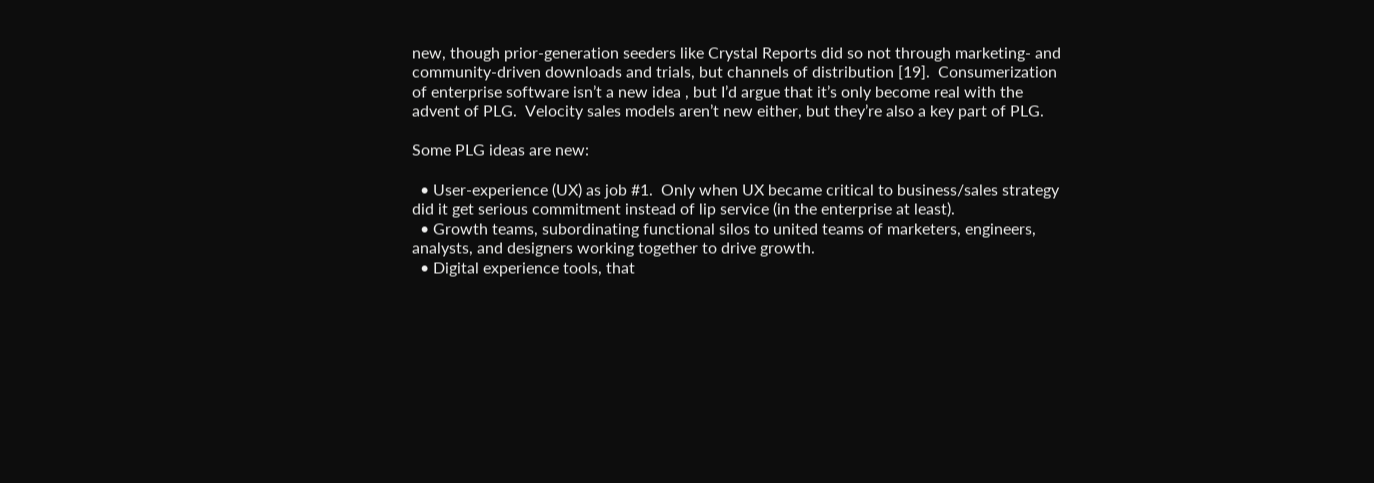new, though prior-generation seeders like Crystal Reports did so not through marketing- and community-driven downloads and trials, but channels of distribution [19].  Consumerization of enterprise software isn’t a new idea , but I’d argue that it’s only become real with the advent of PLG.  Velocity sales models aren’t new either, but they’re also a key part of PLG.

Some PLG ideas are new:

  • User-experience (UX) as job #1.  Only when UX became critical to business/sales strategy did it get serious commitment instead of lip service (in the enterprise at least).
  • Growth teams, subordinating functional silos to united teams of marketers, engineers, analysts, and designers working together to drive growth.
  • Digital experience tools, that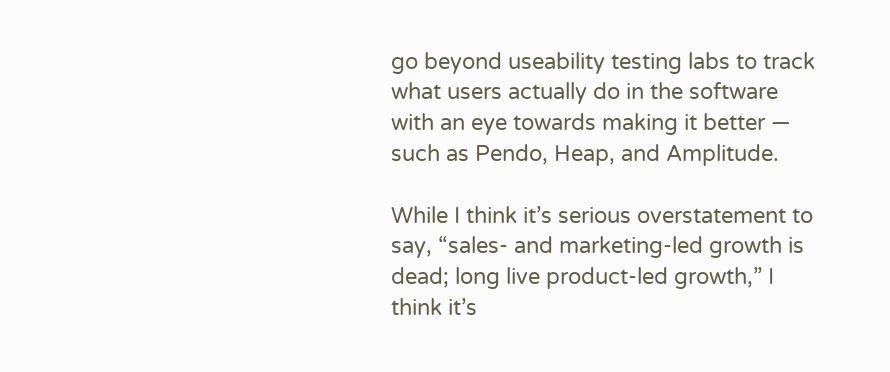go beyond useability testing labs to track what users actually do in the software with an eye towards making it better — such as Pendo, Heap, and Amplitude.

While I think it’s serious overstatement to say, “sales- and marketing-led growth is dead; long live product-led growth,” I think it’s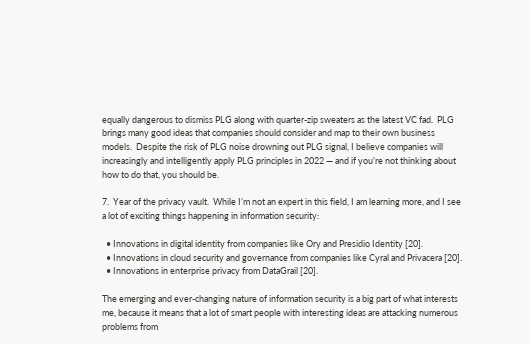equally dangerous to dismiss PLG along with quarter-zip sweaters as the latest VC fad.  PLG brings many good ideas that companies should consider and map to their own business models.  Despite the risk of PLG noise drowning out PLG signal, I believe companies will increasingly and intelligently apply PLG principles in 2022 — and if you’re not thinking about how to do that, you should be.

7.  Year of the privacy vault.  While I’m not an expert in this field, I am learning more, and I see a lot of exciting things happening in information security:

  • Innovations in digital identity from companies like Ory and Presidio Identity [20].
  • Innovations in cloud security and governance from companies like Cyral and Privacera [20].
  • Innovations in enterprise privacy from DataGrail [20].

The emerging and ever-changing nature of information security is a big part of what interests me, because it means that a lot of smart people with interesting ideas are attacking numerous problems from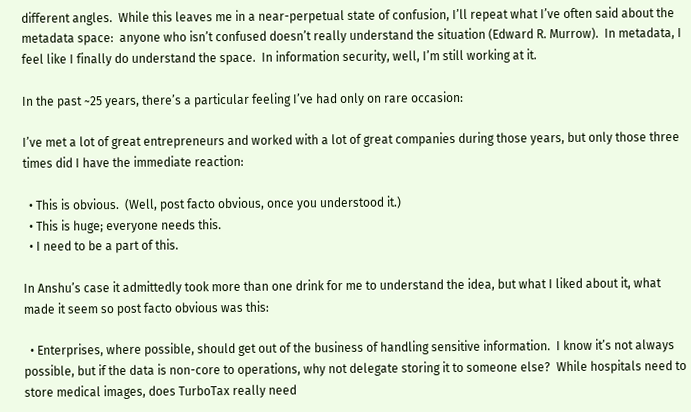different angles.  While this leaves me in a near-perpetual state of confusion, I’ll repeat what I’ve often said about the metadata space:  anyone who isn’t confused doesn’t really understand the situation (Edward R. Murrow).  In metadata, I feel like I finally do understand the space.  In information security, well, I’m still working at it.

In the past ~25 years, there’s a particular feeling I’ve had only on rare occasion:

I’ve met a lot of great entrepreneurs and worked with a lot of great companies during those years, but only those three times did I have the immediate reaction:

  • This is obvious.  (Well, post facto obvious, once you understood it.)
  • This is huge; everyone needs this.
  • I need to be a part of this.

In Anshu’s case it admittedly took more than one drink for me to understand the idea, but what I liked about it, what made it seem so post facto obvious was this:

  • Enterprises, where possible, should get out of the business of handling sensitive information.  I know it’s not always possible, but if the data is non-core to operations, why not delegate storing it to someone else?  While hospitals need to store medical images, does TurboTax really need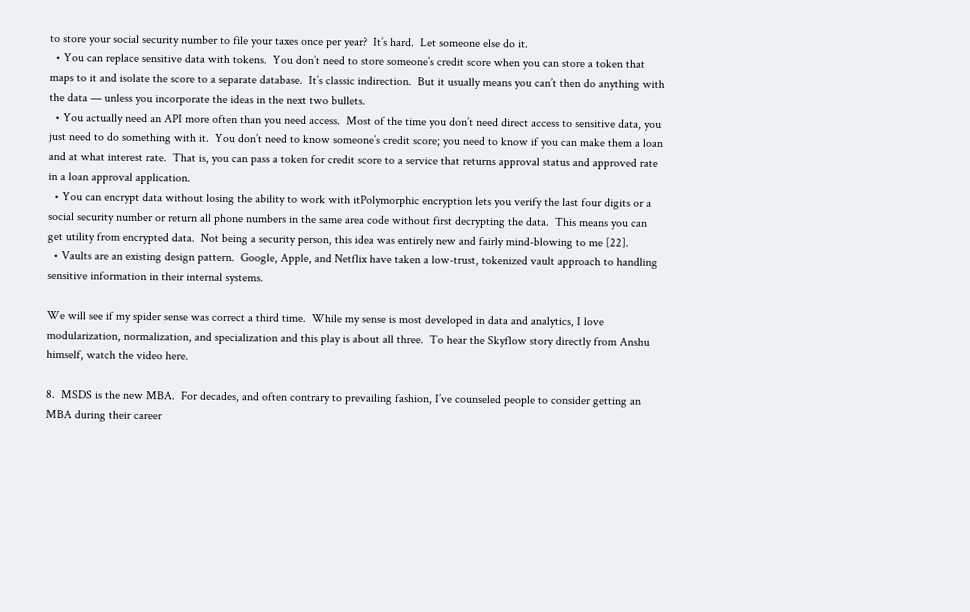to store your social security number to file your taxes once per year?  It’s hard.  Let someone else do it.
  • You can replace sensitive data with tokens.  You don’t need to store someone’s credit score when you can store a token that maps to it and isolate the score to a separate database.  It’s classic indirection.  But it usually means you can’t then do anything with the data — unless you incorporate the ideas in the next two bullets.
  • You actually need an API more often than you need access.  Most of the time you don’t need direct access to sensitive data, you just need to do something with it.  You don’t need to know someone’s credit score; you need to know if you can make them a loan and at what interest rate.  That is, you can pass a token for credit score to a service that returns approval status and approved rate in a loan approval application.
  • You can encrypt data without losing the ability to work with itPolymorphic encryption lets you verify the last four digits or a social security number or return all phone numbers in the same area code without first decrypting the data.  This means you can get utility from encrypted data.  Not being a security person, this idea was entirely new and fairly mind-blowing to me [22].
  • Vaults are an existing design pattern.  Google, Apple, and Netflix have taken a low-trust, tokenized vault approach to handling sensitive information in their internal systems.

We will see if my spider sense was correct a third time.  While my sense is most developed in data and analytics, I love modularization, normalization, and specialization and this play is about all three.  To hear the Skyflow story directly from Anshu himself, watch the video here.

8.  MSDS is the new MBA.  For decades, and often contrary to prevailing fashion, I’ve counseled people to consider getting an MBA during their career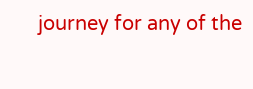journey for any of the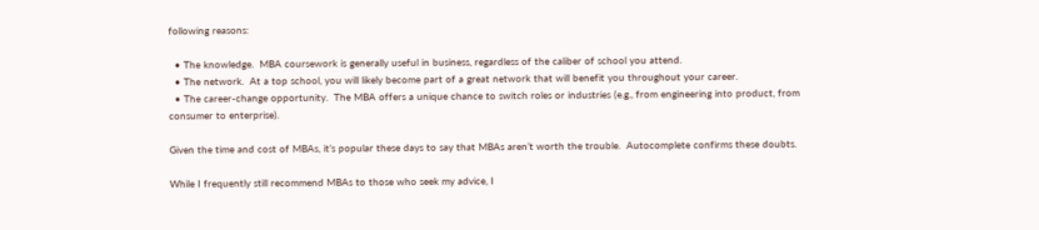following reasons:

  • The knowledge.  MBA coursework is generally useful in business, regardless of the caliber of school you attend.
  • The network.  At a top school, you will likely become part of a great network that will benefit you throughout your career.
  • The career-change opportunity.  The MBA offers a unique chance to switch roles or industries (e.g., from engineering into product, from consumer to enterprise).

Given the time and cost of MBAs, it’s popular these days to say that MBAs aren’t worth the trouble.  Autocomplete confirms these doubts.

While I frequently still recommend MBAs to those who seek my advice, I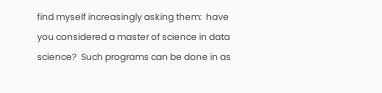find myself increasingly asking them:  have you considered a master of science in data science?  Such programs can be done in as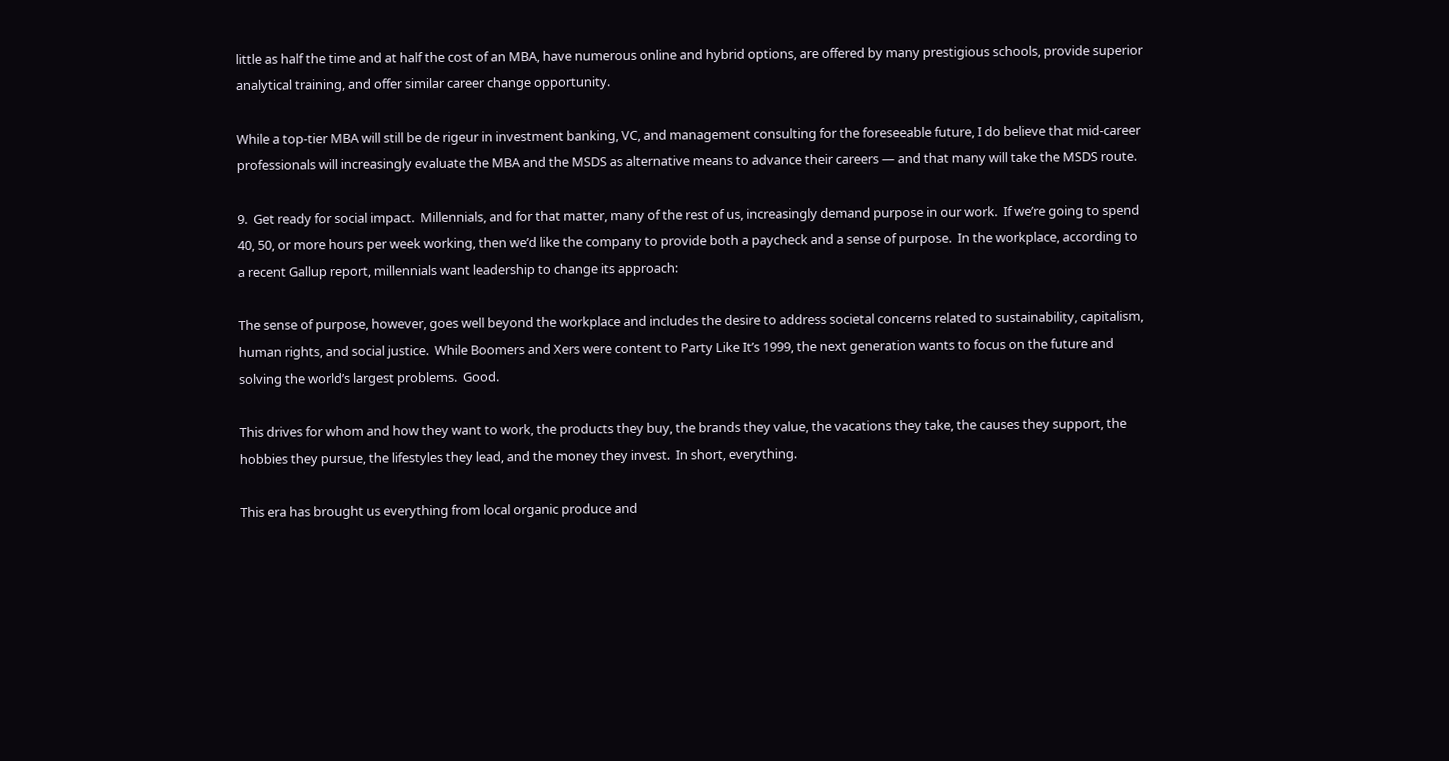little as half the time and at half the cost of an MBA, have numerous online and hybrid options, are offered by many prestigious schools, provide superior analytical training, and offer similar career change opportunity.

While a top-tier MBA will still be de rigeur in investment banking, VC, and management consulting for the foreseeable future, I do believe that mid-career professionals will increasingly evaluate the MBA and the MSDS as alternative means to advance their careers — and that many will take the MSDS route.

9.  Get ready for social impact.  Millennials, and for that matter, many of the rest of us, increasingly demand purpose in our work.  If we’re going to spend 40, 50, or more hours per week working, then we’d like the company to provide both a paycheck and a sense of purpose.  In the workplace, according to a recent Gallup report, millennials want leadership to change its approach:

The sense of purpose, however, goes well beyond the workplace and includes the desire to address societal concerns related to sustainability, capitalism, human rights, and social justice.  While Boomers and Xers were content to Party Like It’s 1999, the next generation wants to focus on the future and solving the world’s largest problems.  Good.

This drives for whom and how they want to work, the products they buy, the brands they value, the vacations they take, the causes they support, the hobbies they pursue, the lifestyles they lead, and the money they invest.  In short, everything.

This era has brought us everything from local organic produce and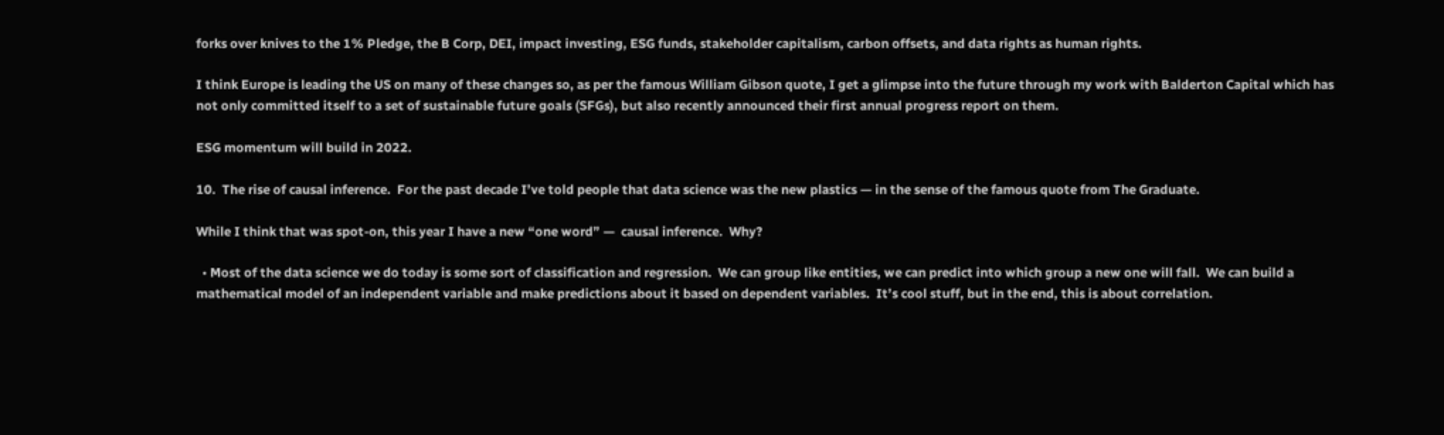forks over knives to the 1% Pledge, the B Corp, DEI, impact investing, ESG funds, stakeholder capitalism, carbon offsets, and data rights as human rights.

I think Europe is leading the US on many of these changes so, as per the famous William Gibson quote, I get a glimpse into the future through my work with Balderton Capital which has not only committed itself to a set of sustainable future goals (SFGs), but also recently announced their first annual progress report on them.

ESG momentum will build in 2022.

10.  The rise of causal inference.  For the past decade I’ve told people that data science was the new plastics — in the sense of the famous quote from The Graduate.

While I think that was spot-on, this year I have a new “one word” —  causal inference.  Why?

  • Most of the data science we do today is some sort of classification and regression.  We can group like entities, we can predict into which group a new one will fall.  We can build a mathematical model of an independent variable and make predictions about it based on dependent variables.  It’s cool stuff, but in the end, this is about correlation.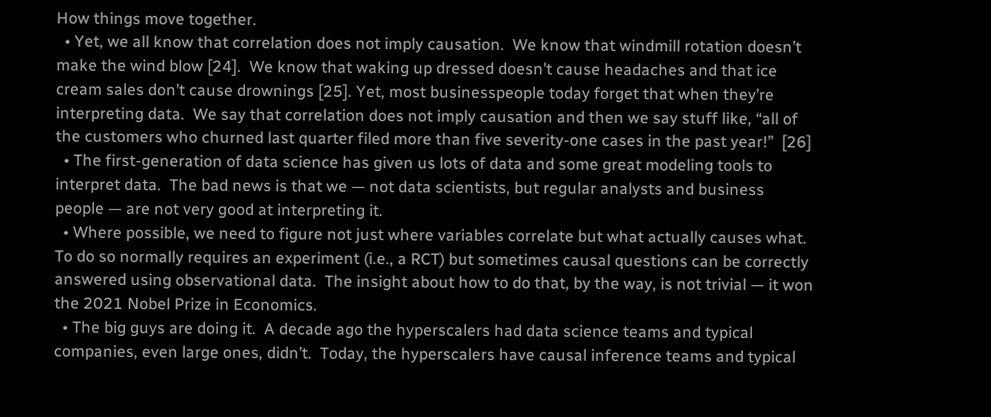How things move together.
  • Yet, we all know that correlation does not imply causation.  We know that windmill rotation doesn’t make the wind blow [24].  We know that waking up dressed doesn’t cause headaches and that ice cream sales don’t cause drownings [25]. Yet, most businesspeople today forget that when they’re interpreting data.  We say that correlation does not imply causation and then we say stuff like, “all of the customers who churned last quarter filed more than five severity-one cases in the past year!”  [26]
  • The first-generation of data science has given us lots of data and some great modeling tools to interpret data.  The bad news is that we — not data scientists, but regular analysts and business people — are not very good at interpreting it.
  • Where possible, we need to figure not just where variables correlate but what actually causes what.  To do so normally requires an experiment (i.e., a RCT) but sometimes causal questions can be correctly answered using observational data.  The insight about how to do that, by the way, is not trivial — it won the 2021 Nobel Prize in Economics.
  • The big guys are doing it.  A decade ago the hyperscalers had data science teams and typical companies, even large ones, didn’t.  Today, the hyperscalers have causal inference teams and typical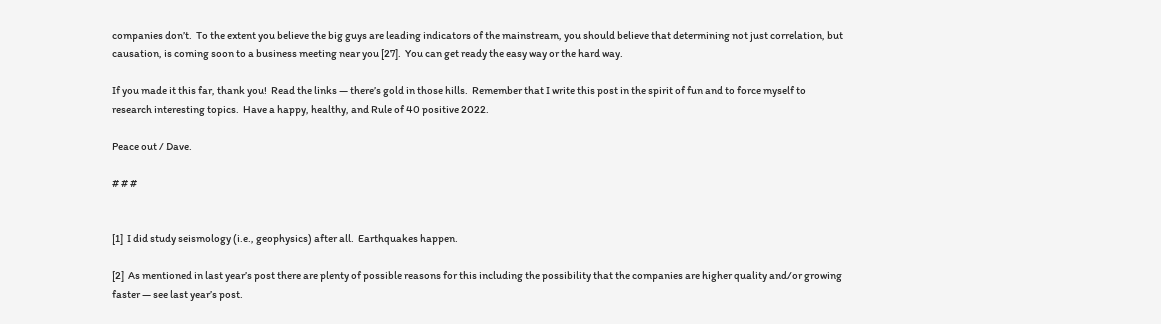companies don’t.  To the extent you believe the big guys are leading indicators of the mainstream, you should believe that determining not just correlation, but causation, is coming soon to a business meeting near you [27].  You can get ready the easy way or the hard way.

If you made it this far, thank you!  Read the links — there’s gold in those hills.  Remember that I write this post in the spirit of fun and to force myself to research interesting topics.  Have a happy, healthy, and Rule of 40 positive 2022.

Peace out / Dave.

# # #


[1]  I did study seismology (i.e., geophysics) after all.  Earthquakes happen.

[2]  As mentioned in last year’s post there are plenty of possible reasons for this including the possibility that the companies are higher quality and/or growing faster — see last year’s post.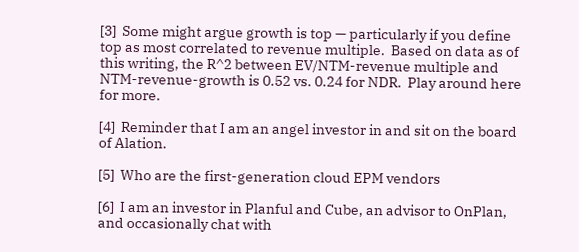[3]  Some might argue growth is top — particularly if you define top as most correlated to revenue multiple.  Based on data as of this writing, the R^2 between EV/NTM-revenue multiple and NTM-revenue-growth is 0.52 vs. 0.24 for NDR.  Play around here for more.

[4]  Reminder that I am an angel investor in and sit on the board of Alation.

[5]  Who are the first-generation cloud EPM vendors

[6]  I am an investor in Planful and Cube, an advisor to OnPlan, and occasionally chat with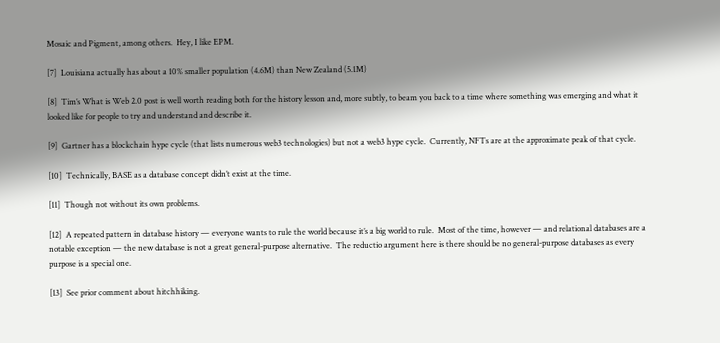Mosaic and Pigment, among others.  Hey, I like EPM.

[7]  Louisiana actually has about a 10% smaller population (4.6M) than New Zealand (5.1M)

[8]  Tim’s What is Web 2.0 post is well worth reading both for the history lesson and, more subtly, to beam you back to a time where something was emerging and what it looked like for people to try and understand and describe it.

[9]  Gartner has a blockchain hype cycle (that lists numerous web3 technologies) but not a web3 hype cycle.  Currently, NFTs are at the approximate peak of that cycle.

[10]  Technically, BASE as a database concept didn’t exist at the time.

[11]  Though not without its own problems.

[12]  A repeated pattern in database history — everyone wants to rule the world because it’s a big world to rule.  Most of the time, however — and relational databases are a notable exception — the new database is not a great general-purpose alternative.  The reductio argument here is there should be no general-purpose databases as every purpose is a special one.

[13]  See prior comment about hitchhiking.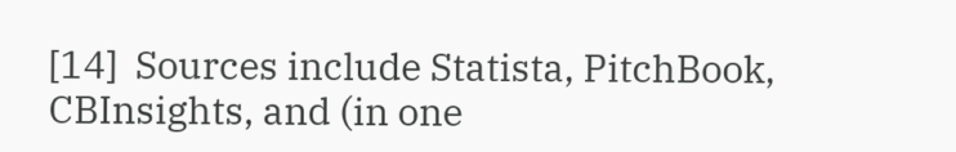[14]  Sources include Statista, PitchBook, CBInsights, and (in one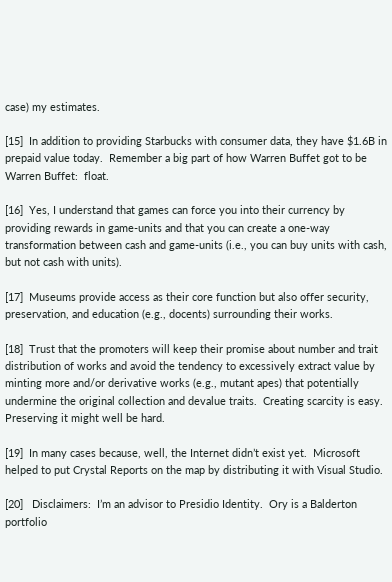case) my estimates.

[15]  In addition to providing Starbucks with consumer data, they have $1.6B in prepaid value today.  Remember a big part of how Warren Buffet got to be Warren Buffet:  float.

[16]  Yes, I understand that games can force you into their currency by providing rewards in game-units and that you can create a one-way transformation between cash and game-units (i.e., you can buy units with cash, but not cash with units).

[17]  Museums provide access as their core function but also offer security, preservation, and education (e.g., docents) surrounding their works.

[18]  Trust that the promoters will keep their promise about number and trait distribution of works and avoid the tendency to excessively extract value by minting more and/or derivative works (e.g., mutant apes) that potentially undermine the original collection and devalue traits.  Creating scarcity is easy.  Preserving it might well be hard.

[19]  In many cases because, well, the Internet didn’t exist yet.  Microsoft helped to put Crystal Reports on the map by distributing it with Visual Studio.

[20]   Disclaimers:  I’m an advisor to Presidio Identity.  Ory is a Balderton portfolio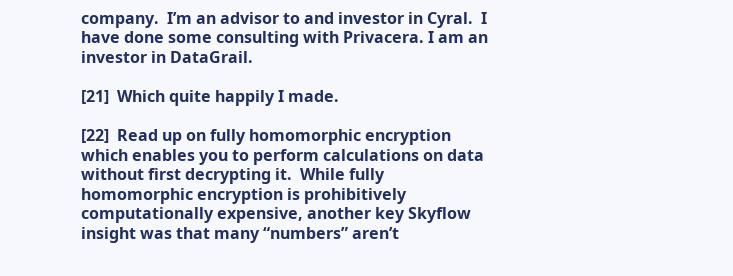company.  I’m an advisor to and investor in Cyral.  I have done some consulting with Privacera. I am an investor in DataGrail.

[21]  Which quite happily I made.

[22]  Read up on fully homomorphic encryption which enables you to perform calculations on data without first decrypting it.  While fully homomorphic encryption is prohibitively computationally expensive, another key Skyflow insight was that many “numbers” aren’t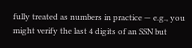fully treated as numbers in practice — e.g., you might verify the last 4 digits of an SSN but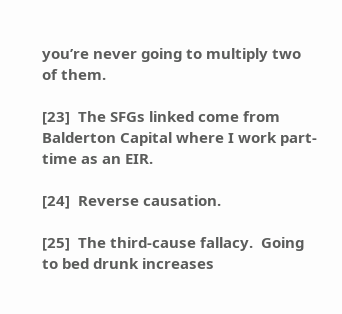you’re never going to multiply two of them.

[23]  The SFGs linked come from Balderton Capital where I work part-time as an EIR.

[24]  Reverse causation.

[25]  The third-cause fallacy.  Going to bed drunk increases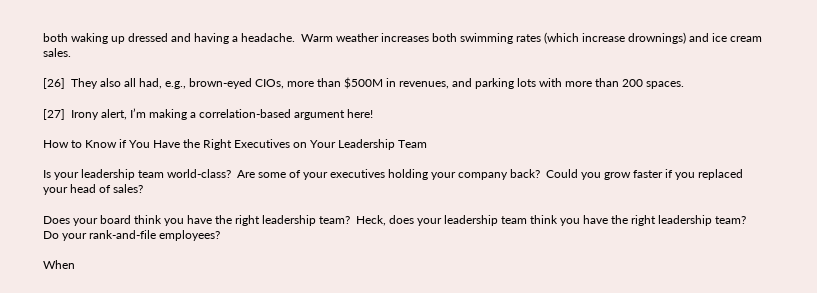both waking up dressed and having a headache.  Warm weather increases both swimming rates (which increase drownings) and ice cream sales.

[26]  They also all had, e.g., brown-eyed CIOs, more than $500M in revenues, and parking lots with more than 200 spaces.

[27]  Irony alert, I’m making a correlation-based argument here!

How to Know if You Have the Right Executives on Your Leadership Team

Is your leadership team world-class?  Are some of your executives holding your company back?  Could you grow faster if you replaced your head of sales?

Does your board think you have the right leadership team?  Heck, does your leadership team think you have the right leadership team?  Do your rank-and-file employees?

When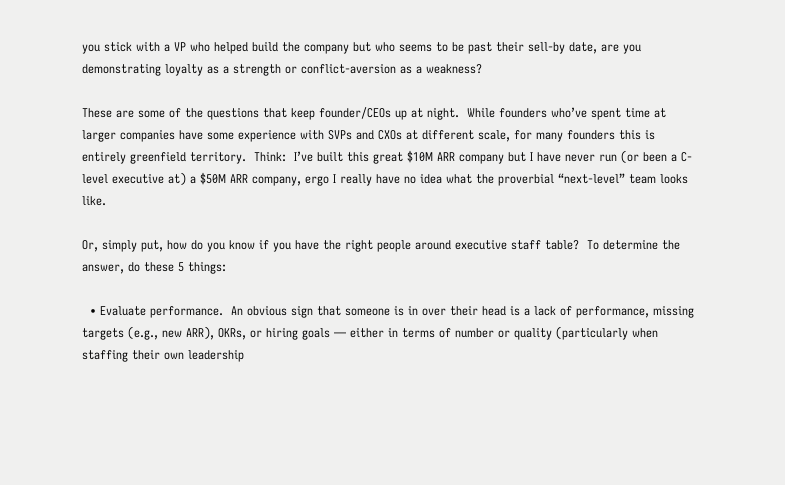you stick with a VP who helped build the company but who seems to be past their sell-by date, are you demonstrating loyalty as a strength or conflict-aversion as a weakness?

These are some of the questions that keep founder/CEOs up at night.  While founders who’ve spent time at larger companies have some experience with SVPs and CXOs at different scale, for many founders this is entirely greenfield territory.  Think:  I’ve built this great $10M ARR company but I have never run (or been a C-level executive at) a $50M ARR company, ergo I really have no idea what the proverbial “next-level” team looks like.

Or, simply put, how do you know if you have the right people around executive staff table?  To determine the answer, do these 5 things:

  • Evaluate performance.  An obvious sign that someone is in over their head is a lack of performance, missing targets (e.g., new ARR), OKRs, or hiring goals — either in terms of number or quality (particularly when staffing their own leadership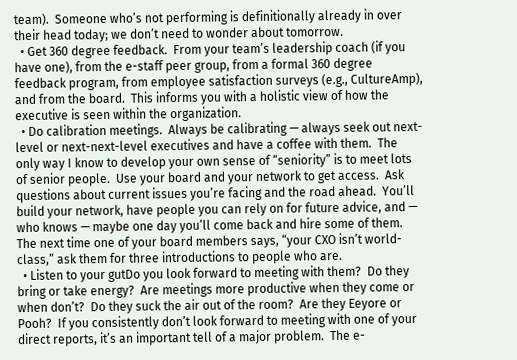team).  Someone who’s not performing is definitionally already in over their head today; we don’t need to wonder about tomorrow.
  • Get 360 degree feedback.  From your team’s leadership coach (if you have one), from the e-staff peer group, from a formal 360 degree feedback program, from employee satisfaction surveys (e.g., CultureAmp), and from the board.  This informs you with a holistic view of how the executive is seen within the organization.
  • Do calibration meetings.  Always be calibrating — always seek out next-level or next-next-level executives and have a coffee with them.  The only way I know to develop your own sense of “seniority” is to meet lots of senior people.  Use your board and your network to get access.  Ask questions about current issues you’re facing and the road ahead.  You’ll build your network, have people you can rely on for future advice, and — who knows — maybe one day you’ll come back and hire some of them.  The next time one of your board members says, “your CXO isn’t world-class,” ask them for three introductions to people who are.
  • Listen to your gutDo you look forward to meeting with them?  Do they bring or take energy?  Are meetings more productive when they come or when don’t?  Do they suck the air out of the room?  Are they Eeyore or Pooh?  If you consistently don’t look forward to meeting with one of your direct reports, it’s an important tell of a major problem.  The e-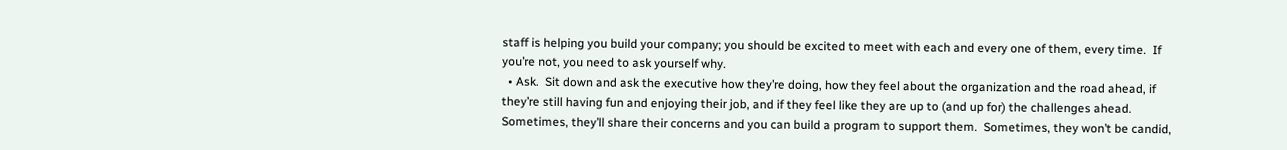staff is helping you build your company; you should be excited to meet with each and every one of them, every time.  If you’re not, you need to ask yourself why.
  • Ask.  Sit down and ask the executive how they’re doing, how they feel about the organization and the road ahead, if they’re still having fun and enjoying their job, and if they feel like they are up to (and up for) the challenges ahead.  Sometimes, they’ll share their concerns and you can build a program to support them.  Sometimes, they won’t be candid,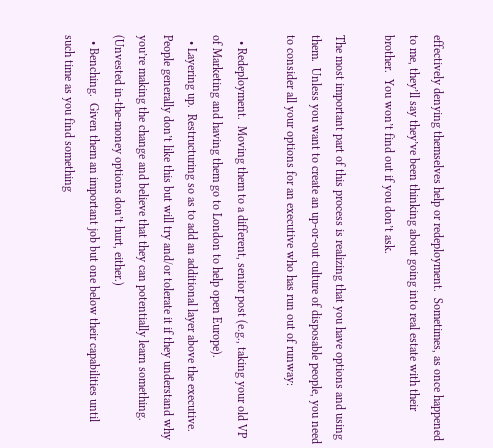effectively denying themselves help or redeployment.  Sometimes, as once happened to me, they’ll say they’ve been thinking about going into real estate with their brother.  You won’t find out if you don’t ask.

The most important part of this process is realizing that you have options and using them.  Unless you want to create an up-or-out culture of disposable people, you need to consider all your options for an executive who has run out of runway:

  • Redeployment.  Moving them to a different, senior post (e.g., taking your old VP of Marketing and having them go to London to help open Europe).
  • Layering up.  Restructuring so as to add an additional layer above the executive.  People generally don’t like this but will try and/or tolerate it if they understand why you’re making the change and believe that they can potentially learn something.  (Unvested in-the-money options don’t hurt, either.)
  • Benching.  Given them an important job but one below their capabilities until such time as you find something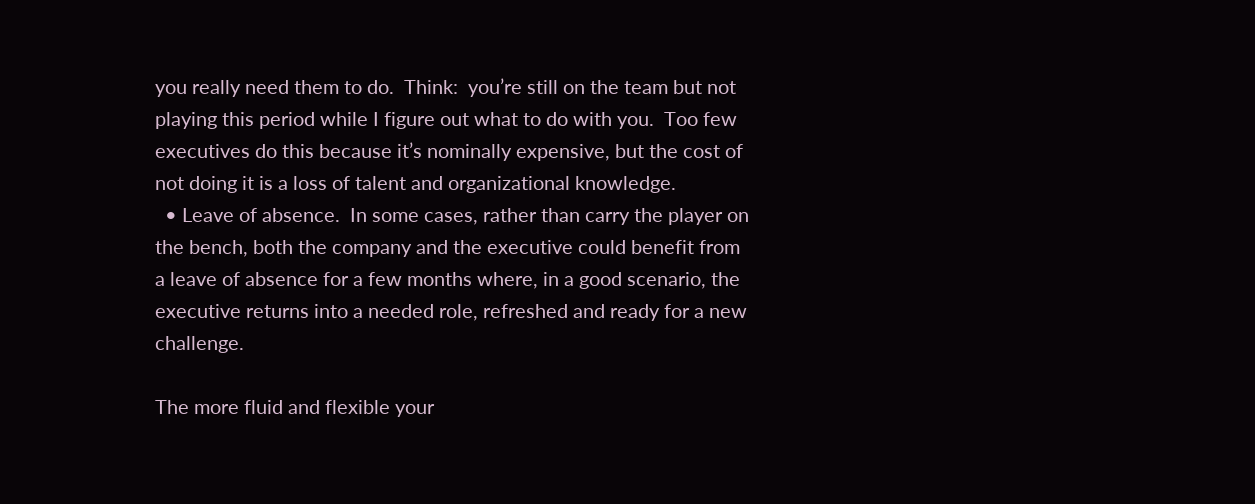you really need them to do.  Think:  you’re still on the team but not playing this period while I figure out what to do with you.  Too few executives do this because it’s nominally expensive, but the cost of not doing it is a loss of talent and organizational knowledge.
  • Leave of absence.  In some cases, rather than carry the player on the bench, both the company and the executive could benefit from a leave of absence for a few months where, in a good scenario, the executive returns into a needed role, refreshed and ready for a new challenge.

The more fluid and flexible your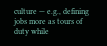culture — e.g., defining jobs more as tours of duty while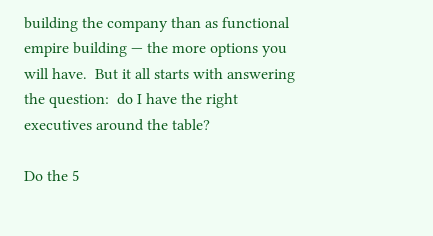building the company than as functional empire building — the more options you will have.  But it all starts with answering the question:  do I have the right executives around the table?

Do the 5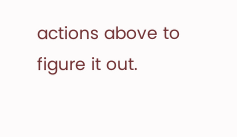actions above to figure it out.